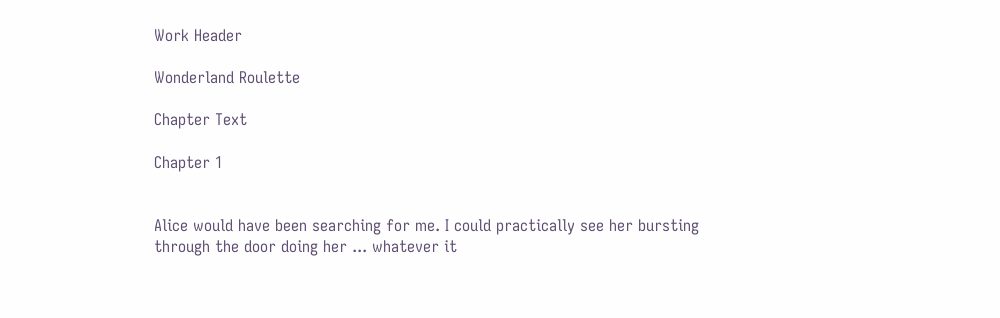Work Header

Wonderland Roulette

Chapter Text

Chapter 1


Alice would have been searching for me. I could practically see her bursting through the door doing her ... whatever it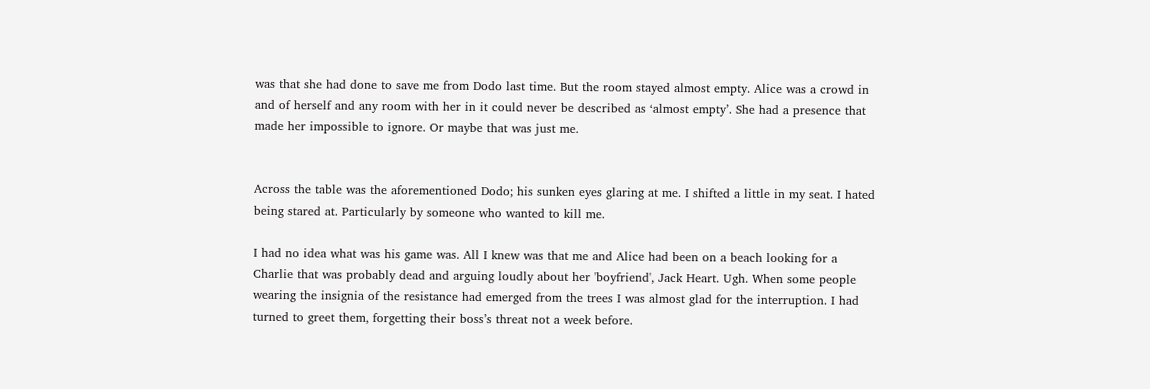was that she had done to save me from Dodo last time. But the room stayed almost empty. Alice was a crowd in and of herself and any room with her in it could never be described as ‘almost empty’. She had a presence that made her impossible to ignore. Or maybe that was just me.


Across the table was the aforementioned Dodo; his sunken eyes glaring at me. I shifted a little in my seat. I hated being stared at. Particularly by someone who wanted to kill me.

I had no idea what was his game was. All I knew was that me and Alice had been on a beach looking for a Charlie that was probably dead and arguing loudly about her 'boyfriend', Jack Heart. Ugh. When some people wearing the insignia of the resistance had emerged from the trees I was almost glad for the interruption. I had turned to greet them, forgetting their boss’s threat not a week before.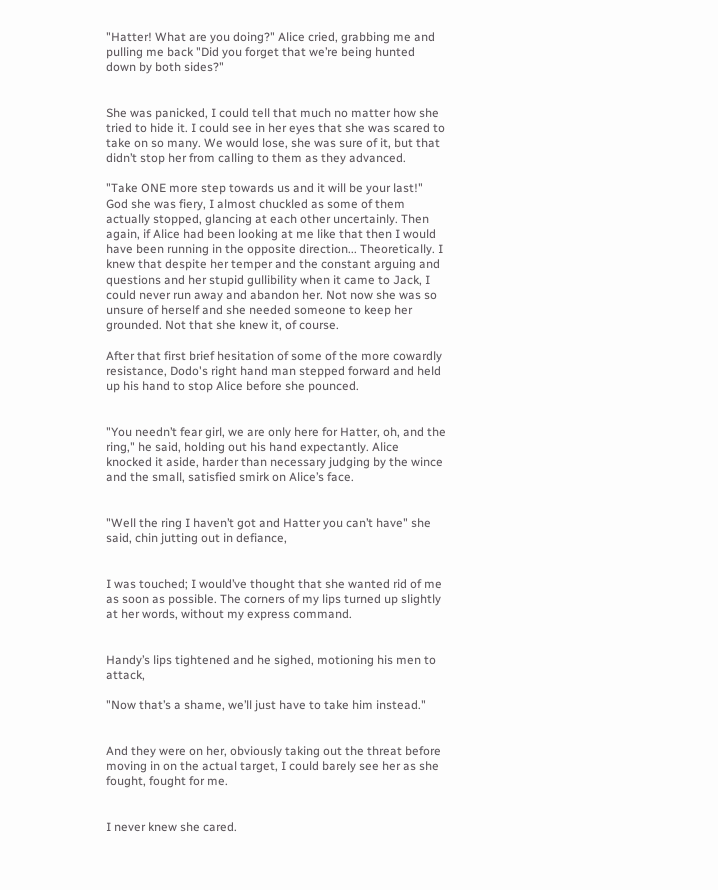"Hatter! What are you doing?" Alice cried, grabbing me and pulling me back "Did you forget that we’re being hunted down by both sides?"


She was panicked, I could tell that much no matter how she tried to hide it. I could see in her eyes that she was scared to take on so many. We would lose, she was sure of it, but that didn’t stop her from calling to them as they advanced.

"Take ONE more step towards us and it will be your last!" God she was fiery, I almost chuckled as some of them actually stopped, glancing at each other uncertainly. Then again, if Alice had been looking at me like that then I would have been running in the opposite direction... Theoretically. I knew that despite her temper and the constant arguing and questions and her stupid gullibility when it came to Jack, I could never run away and abandon her. Not now she was so unsure of herself and she needed someone to keep her grounded. Not that she knew it, of course.

After that first brief hesitation of some of the more cowardly resistance, Dodo's right hand man stepped forward and held up his hand to stop Alice before she pounced.


"You needn’t fear girl, we are only here for Hatter, oh, and the ring," he said, holding out his hand expectantly. Alice knocked it aside, harder than necessary judging by the wince and the small, satisfied smirk on Alice’s face.


"Well the ring I haven’t got and Hatter you can’t have" she said, chin jutting out in defiance,


I was touched; I would’ve thought that she wanted rid of me as soon as possible. The corners of my lips turned up slightly at her words, without my express command.


Handy’s lips tightened and he sighed, motioning his men to attack,

"Now that’s a shame, we’ll just have to take him instead."


And they were on her, obviously taking out the threat before moving in on the actual target, I could barely see her as she fought, fought for me.


I never knew she cared.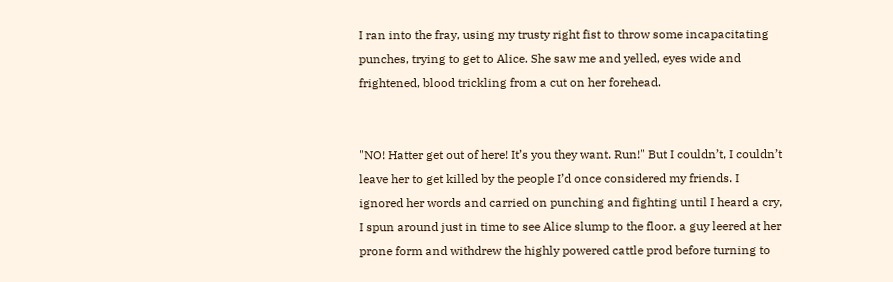I ran into the fray, using my trusty right fist to throw some incapacitating punches, trying to get to Alice. She saw me and yelled, eyes wide and frightened, blood trickling from a cut on her forehead.


"NO! Hatter get out of here! It’s you they want. Run!" But I couldn’t, I couldn’t leave her to get killed by the people I’d once considered my friends. I ignored her words and carried on punching and fighting until I heard a cry, I spun around just in time to see Alice slump to the floor. a guy leered at her prone form and withdrew the highly powered cattle prod before turning to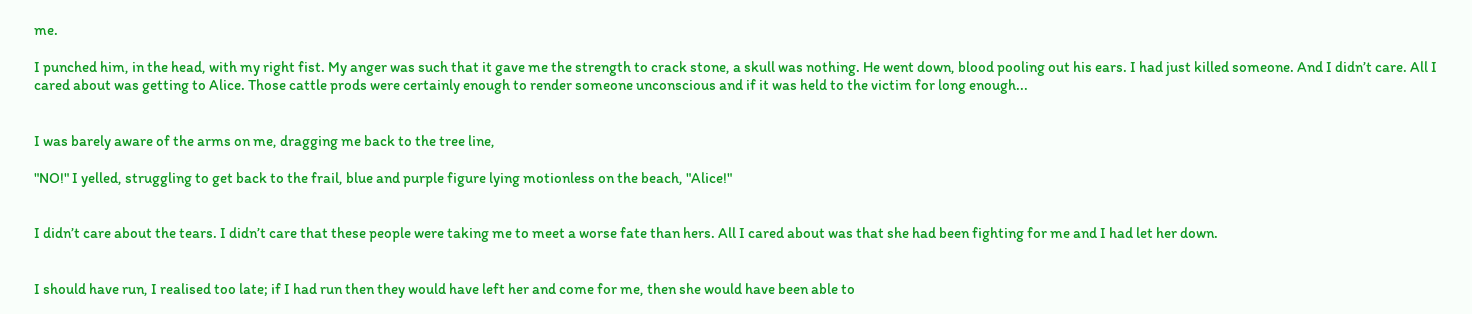me.

I punched him, in the head, with my right fist. My anger was such that it gave me the strength to crack stone, a skull was nothing. He went down, blood pooling out his ears. I had just killed someone. And I didn’t care. All I cared about was getting to Alice. Those cattle prods were certainly enough to render someone unconscious and if it was held to the victim for long enough...


I was barely aware of the arms on me, dragging me back to the tree line,

"NO!" I yelled, struggling to get back to the frail, blue and purple figure lying motionless on the beach, "Alice!"


I didn’t care about the tears. I didn’t care that these people were taking me to meet a worse fate than hers. All I cared about was that she had been fighting for me and I had let her down.


I should have run, I realised too late; if I had run then they would have left her and come for me, then she would have been able to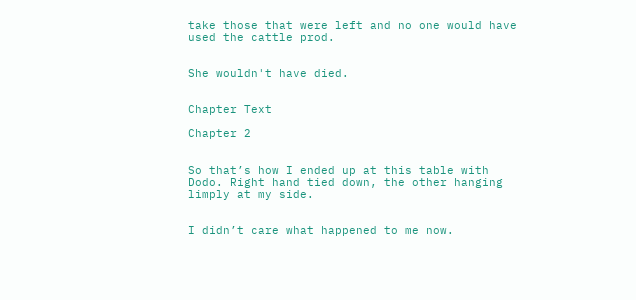take those that were left and no one would have used the cattle prod.


She wouldn't have died.


Chapter Text

Chapter 2


So that’s how I ended up at this table with Dodo. Right hand tied down, the other hanging limply at my side.


I didn’t care what happened to me now.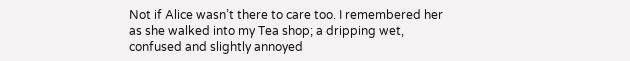Not if Alice wasn’t there to care too. I remembered her as she walked into my Tea shop; a dripping wet, confused and slightly annoyed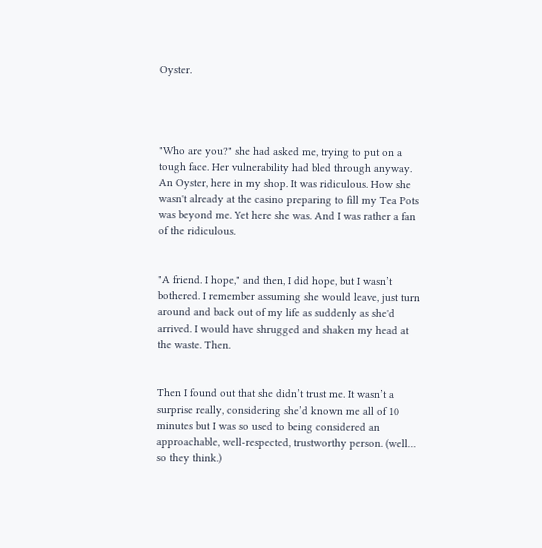Oyster.




"Who are you?" she had asked me, trying to put on a tough face. Her vulnerability had bled through anyway. An Oyster, here in my shop. It was ridiculous. How she wasn't already at the casino preparing to fill my Tea Pots was beyond me. Yet here she was. And I was rather a fan of the ridiculous.


"A friend. I hope," and then, I did hope, but I wasn’t bothered. I remember assuming she would leave, just turn around and back out of my life as suddenly as she'd arrived. I would have shrugged and shaken my head at the waste. Then.


Then I found out that she didn’t trust me. It wasn’t a surprise really, considering she’d known me all of 10 minutes but I was so used to being considered an approachable, well-respected, trustworthy person. (well… so they think.)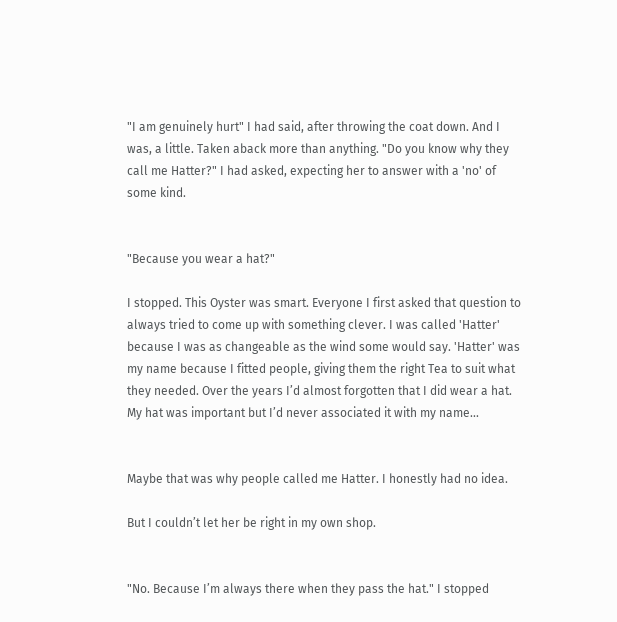"I am genuinely hurt" I had said, after throwing the coat down. And I was, a little. Taken aback more than anything. "Do you know why they call me Hatter?" I had asked, expecting her to answer with a 'no' of some kind.


"Because you wear a hat?"

I stopped. This Oyster was smart. Everyone I first asked that question to always tried to come up with something clever. I was called 'Hatter' because I was as changeable as the wind some would say. 'Hatter' was my name because I fitted people, giving them the right Tea to suit what they needed. Over the years I’d almost forgotten that I did wear a hat. My hat was important but I’d never associated it with my name...


Maybe that was why people called me Hatter. I honestly had no idea.

But I couldn’t let her be right in my own shop.


"No. Because I’m always there when they pass the hat." I stopped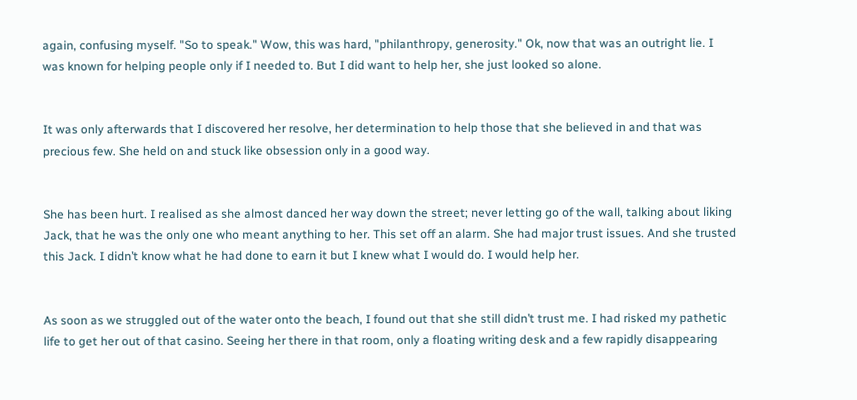again, confusing myself. "So to speak." Wow, this was hard, "philanthropy, generosity." Ok, now that was an outright lie. I was known for helping people only if I needed to. But I did want to help her, she just looked so alone.


It was only afterwards that I discovered her resolve, her determination to help those that she believed in and that was precious few. She held on and stuck like obsession only in a good way.


She has been hurt. I realised as she almost danced her way down the street; never letting go of the wall, talking about liking Jack, that he was the only one who meant anything to her. This set off an alarm. She had major trust issues. And she trusted this Jack. I didn’t know what he had done to earn it but I knew what I would do. I would help her.


As soon as we struggled out of the water onto the beach, I found out that she still didn’t trust me. I had risked my pathetic life to get her out of that casino. Seeing her there in that room, only a floating writing desk and a few rapidly disappearing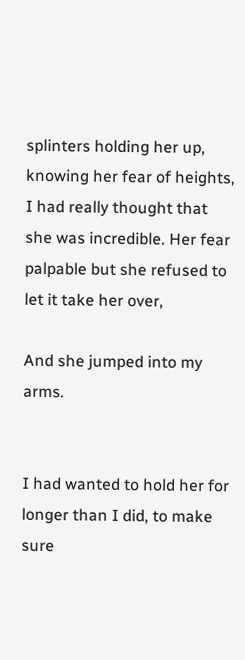splinters holding her up, knowing her fear of heights, I had really thought that she was incredible. Her fear palpable but she refused to let it take her over,

And she jumped into my arms.


I had wanted to hold her for longer than I did, to make sure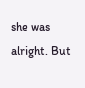she was alright. But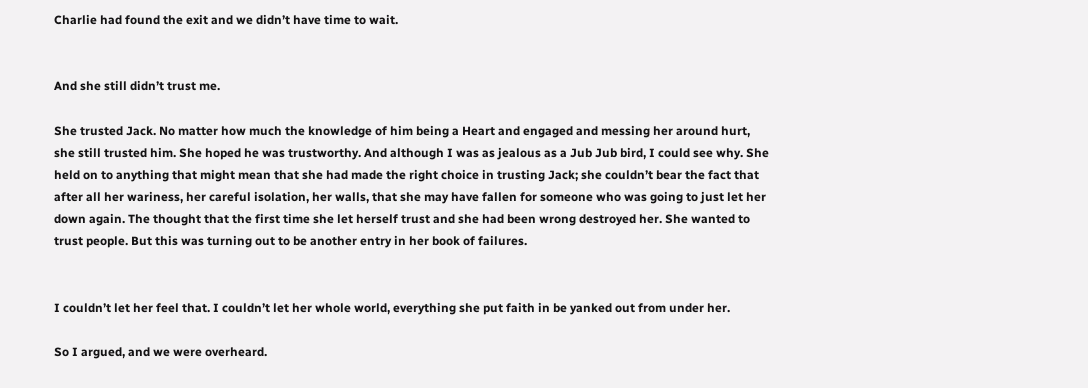Charlie had found the exit and we didn’t have time to wait.


And she still didn’t trust me.

She trusted Jack. No matter how much the knowledge of him being a Heart and engaged and messing her around hurt, she still trusted him. She hoped he was trustworthy. And although I was as jealous as a Jub Jub bird, I could see why. She held on to anything that might mean that she had made the right choice in trusting Jack; she couldn’t bear the fact that after all her wariness, her careful isolation, her walls, that she may have fallen for someone who was going to just let her down again. The thought that the first time she let herself trust and she had been wrong destroyed her. She wanted to trust people. But this was turning out to be another entry in her book of failures.


I couldn’t let her feel that. I couldn’t let her whole world, everything she put faith in be yanked out from under her.

So I argued, and we were overheard.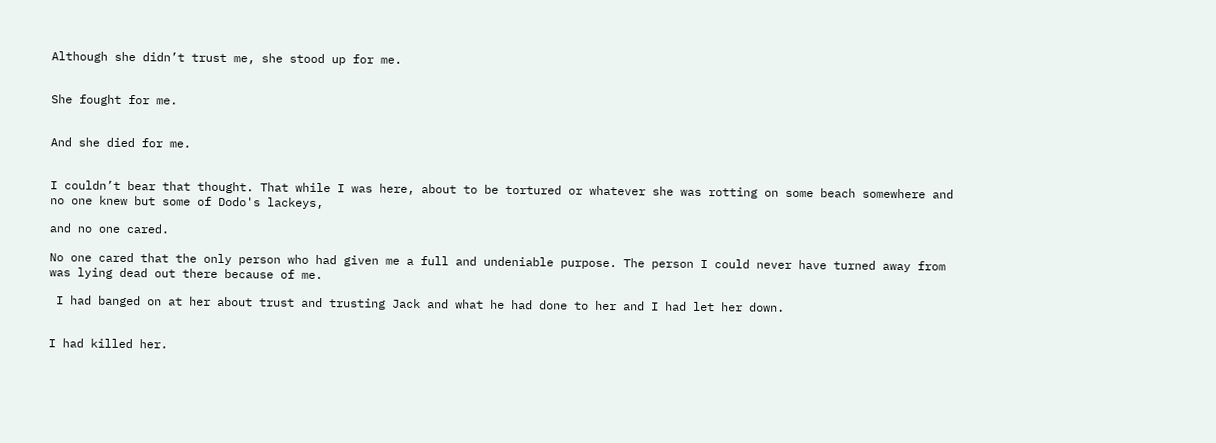Although she didn’t trust me, she stood up for me.


She fought for me.


And she died for me.


I couldn’t bear that thought. That while I was here, about to be tortured or whatever she was rotting on some beach somewhere and no one knew but some of Dodo's lackeys,

and no one cared.

No one cared that the only person who had given me a full and undeniable purpose. The person I could never have turned away from was lying dead out there because of me.

 I had banged on at her about trust and trusting Jack and what he had done to her and I had let her down.


I had killed her.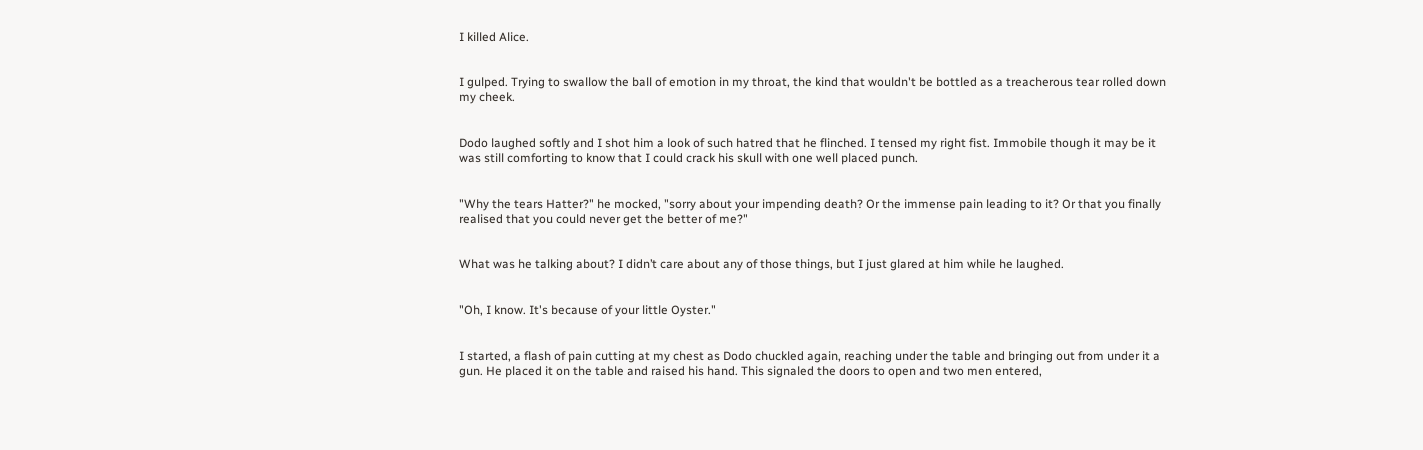I killed Alice.


I gulped. Trying to swallow the ball of emotion in my throat, the kind that wouldn't be bottled as a treacherous tear rolled down my cheek.


Dodo laughed softly and I shot him a look of such hatred that he flinched. I tensed my right fist. Immobile though it may be it was still comforting to know that I could crack his skull with one well placed punch.


"Why the tears Hatter?" he mocked, "sorry about your impending death? Or the immense pain leading to it? Or that you finally realised that you could never get the better of me?"


What was he talking about? I didn’t care about any of those things, but I just glared at him while he laughed.


"Oh, I know. It's because of your little Oyster."


I started, a flash of pain cutting at my chest as Dodo chuckled again, reaching under the table and bringing out from under it a gun. He placed it on the table and raised his hand. This signaled the doors to open and two men entered,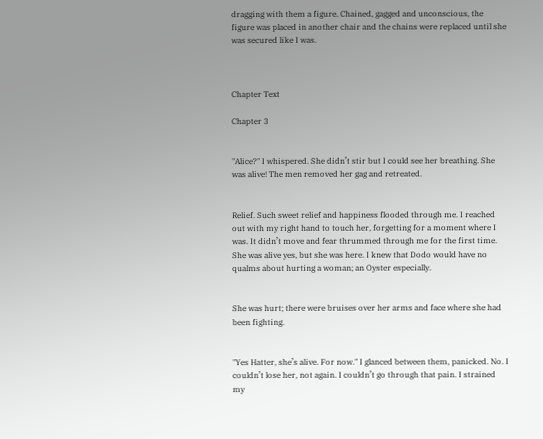dragging with them a figure. Chained, gagged and unconscious, the figure was placed in another chair and the chains were replaced until she was secured like I was.



Chapter Text

Chapter 3


"Alice?" I whispered. She didn’t stir but I could see her breathing. She was alive! The men removed her gag and retreated.


Relief. Such sweet relief and happiness flooded through me. I reached out with my right hand to touch her, forgetting for a moment where I was. It didn’t move and fear thrummed through me for the first time. She was alive yes, but she was here. I knew that Dodo would have no qualms about hurting a woman; an Oyster especially.


She was hurt; there were bruises over her arms and face where she had been fighting.


"Yes Hatter, she’s alive. For now." I glanced between them, panicked. No. I couldn’t lose her, not again. I couldn’t go through that pain. I strained my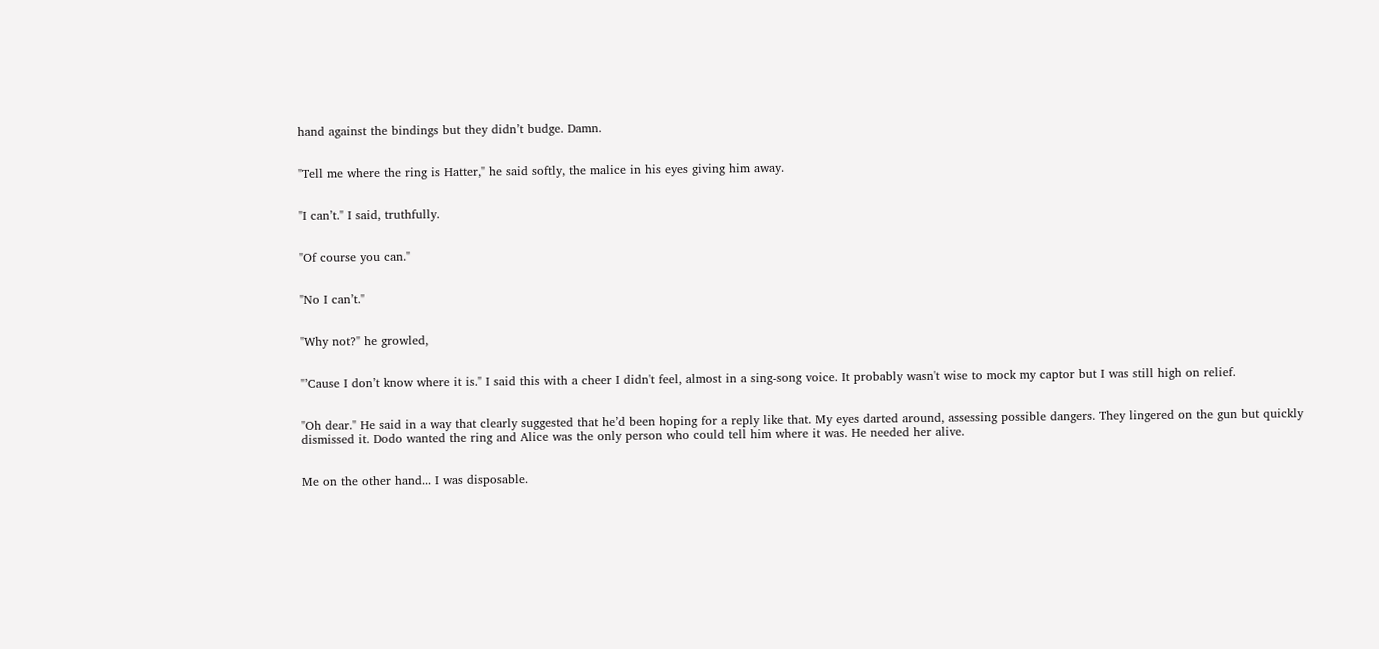hand against the bindings but they didn’t budge. Damn.


"Tell me where the ring is Hatter," he said softly, the malice in his eyes giving him away.


"I can’t." I said, truthfully.


"Of course you can."


"No I can’t."


"Why not?" he growled,


"’Cause I don’t know where it is." I said this with a cheer I didn't feel, almost in a sing-song voice. It probably wasn't wise to mock my captor but I was still high on relief.


"Oh dear." He said in a way that clearly suggested that he’d been hoping for a reply like that. My eyes darted around, assessing possible dangers. They lingered on the gun but quickly dismissed it. Dodo wanted the ring and Alice was the only person who could tell him where it was. He needed her alive.


Me on the other hand... I was disposable.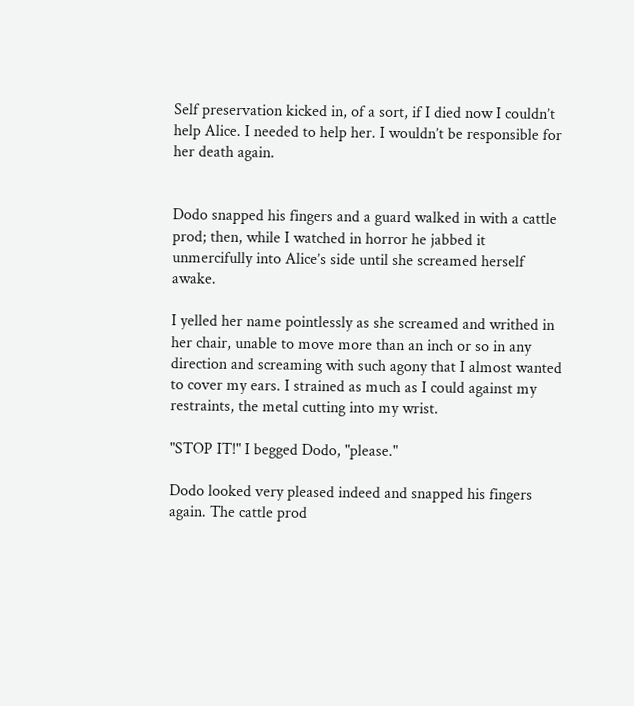Self preservation kicked in, of a sort, if I died now I couldn’t help Alice. I needed to help her. I wouldn’t be responsible for her death again.


Dodo snapped his fingers and a guard walked in with a cattle prod; then, while I watched in horror he jabbed it unmercifully into Alice’s side until she screamed herself awake.

I yelled her name pointlessly as she screamed and writhed in her chair, unable to move more than an inch or so in any direction and screaming with such agony that I almost wanted to cover my ears. I strained as much as I could against my restraints, the metal cutting into my wrist.

"STOP IT!" I begged Dodo, "please."

Dodo looked very pleased indeed and snapped his fingers again. The cattle prod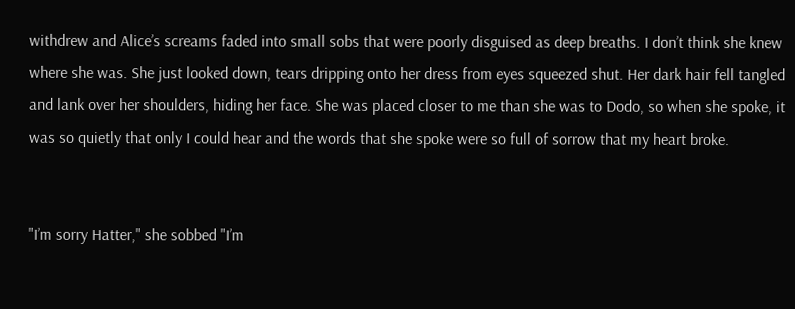withdrew and Alice’s screams faded into small sobs that were poorly disguised as deep breaths. I don’t think she knew where she was. She just looked down, tears dripping onto her dress from eyes squeezed shut. Her dark hair fell tangled and lank over her shoulders, hiding her face. She was placed closer to me than she was to Dodo, so when she spoke, it was so quietly that only I could hear and the words that she spoke were so full of sorrow that my heart broke.


"I’m sorry Hatter," she sobbed "I’m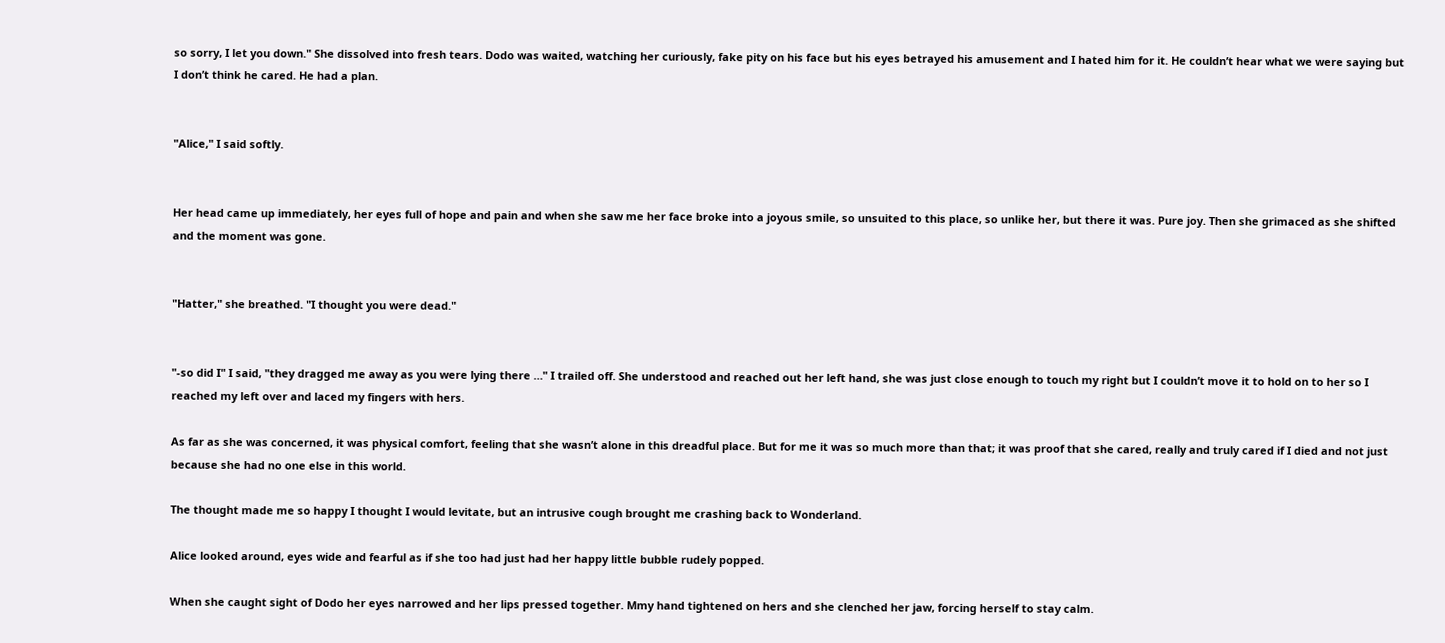so sorry, I let you down." She dissolved into fresh tears. Dodo was waited, watching her curiously, fake pity on his face but his eyes betrayed his amusement and I hated him for it. He couldn’t hear what we were saying but I don’t think he cared. He had a plan.


"Alice," I said softly.


Her head came up immediately, her eyes full of hope and pain and when she saw me her face broke into a joyous smile, so unsuited to this place, so unlike her, but there it was. Pure joy. Then she grimaced as she shifted and the moment was gone.


"Hatter," she breathed. "I thought you were dead."


"-so did I" I said, "they dragged me away as you were lying there …" I trailed off. She understood and reached out her left hand, she was just close enough to touch my right but I couldn’t move it to hold on to her so I reached my left over and laced my fingers with hers.

As far as she was concerned, it was physical comfort, feeling that she wasn’t alone in this dreadful place. But for me it was so much more than that; it was proof that she cared, really and truly cared if I died and not just because she had no one else in this world.

The thought made me so happy I thought I would levitate, but an intrusive cough brought me crashing back to Wonderland.

Alice looked around, eyes wide and fearful as if she too had just had her happy little bubble rudely popped.

When she caught sight of Dodo her eyes narrowed and her lips pressed together. Mmy hand tightened on hers and she clenched her jaw, forcing herself to stay calm.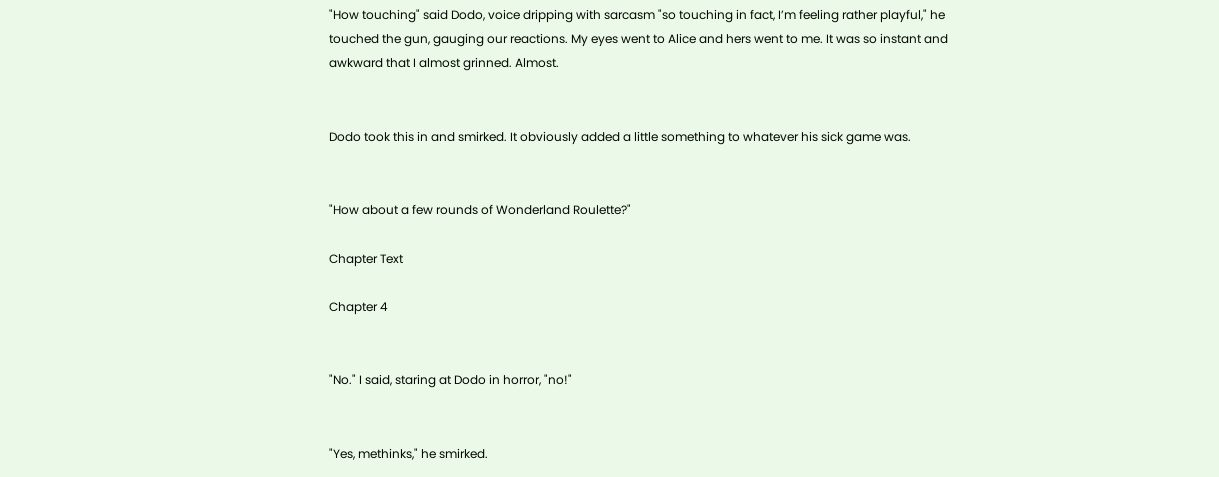"How touching" said Dodo, voice dripping with sarcasm "so touching in fact, I’m feeling rather playful," he touched the gun, gauging our reactions. My eyes went to Alice and hers went to me. It was so instant and awkward that I almost grinned. Almost.


Dodo took this in and smirked. It obviously added a little something to whatever his sick game was.


"How about a few rounds of Wonderland Roulette?"

Chapter Text

Chapter 4


"No." I said, staring at Dodo in horror, "no!"


"Yes, methinks," he smirked.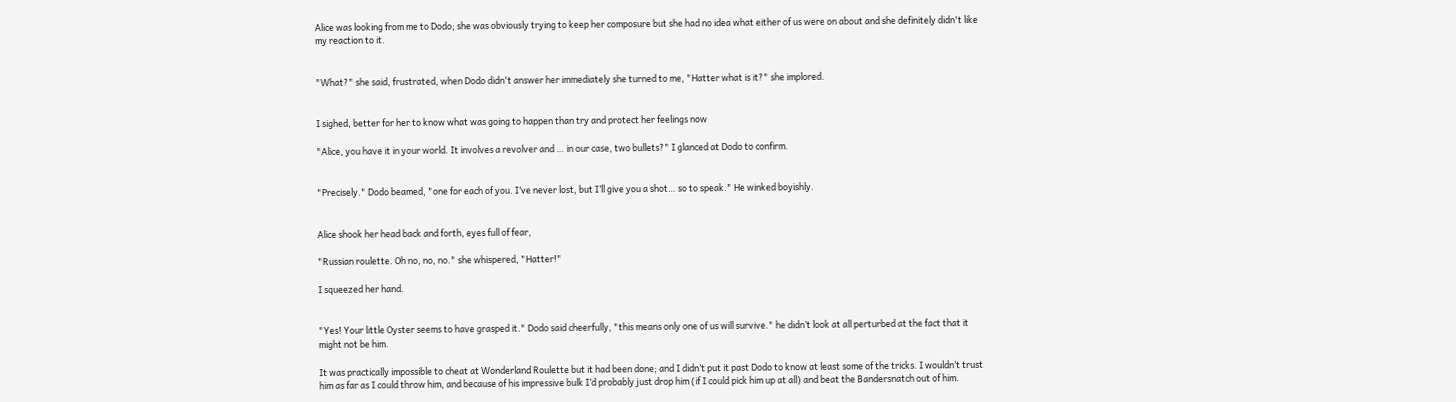Alice was looking from me to Dodo; she was obviously trying to keep her composure but she had no idea what either of us were on about and she definitely didn't like my reaction to it.


"What?" she said, frustrated, when Dodo didn't answer her immediately she turned to me, "Hatter what is it?" she implored.


I sighed, better for her to know what was going to happen than try and protect her feelings now

"Alice, you have it in your world. It involves a revolver and … in our case, two bullets?" I glanced at Dodo to confirm.


"Precisely." Dodo beamed, "one for each of you. I’ve never lost, but I’ll give you a shot… so to speak." He winked boyishly.


Alice shook her head back and forth, eyes full of fear,

"Russian roulette. Oh no, no, no." she whispered, "Hatter!"

I squeezed her hand.


"Yes! Your little Oyster seems to have grasped it." Dodo said cheerfully, "this means only one of us will survive." he didn’t look at all perturbed at the fact that it might not be him.

It was practically impossible to cheat at Wonderland Roulette but it had been done; and I didn’t put it past Dodo to know at least some of the tricks. I wouldn’t trust him as far as I could throw him, and because of his impressive bulk I’d probably just drop him (if I could pick him up at all) and beat the Bandersnatch out of him.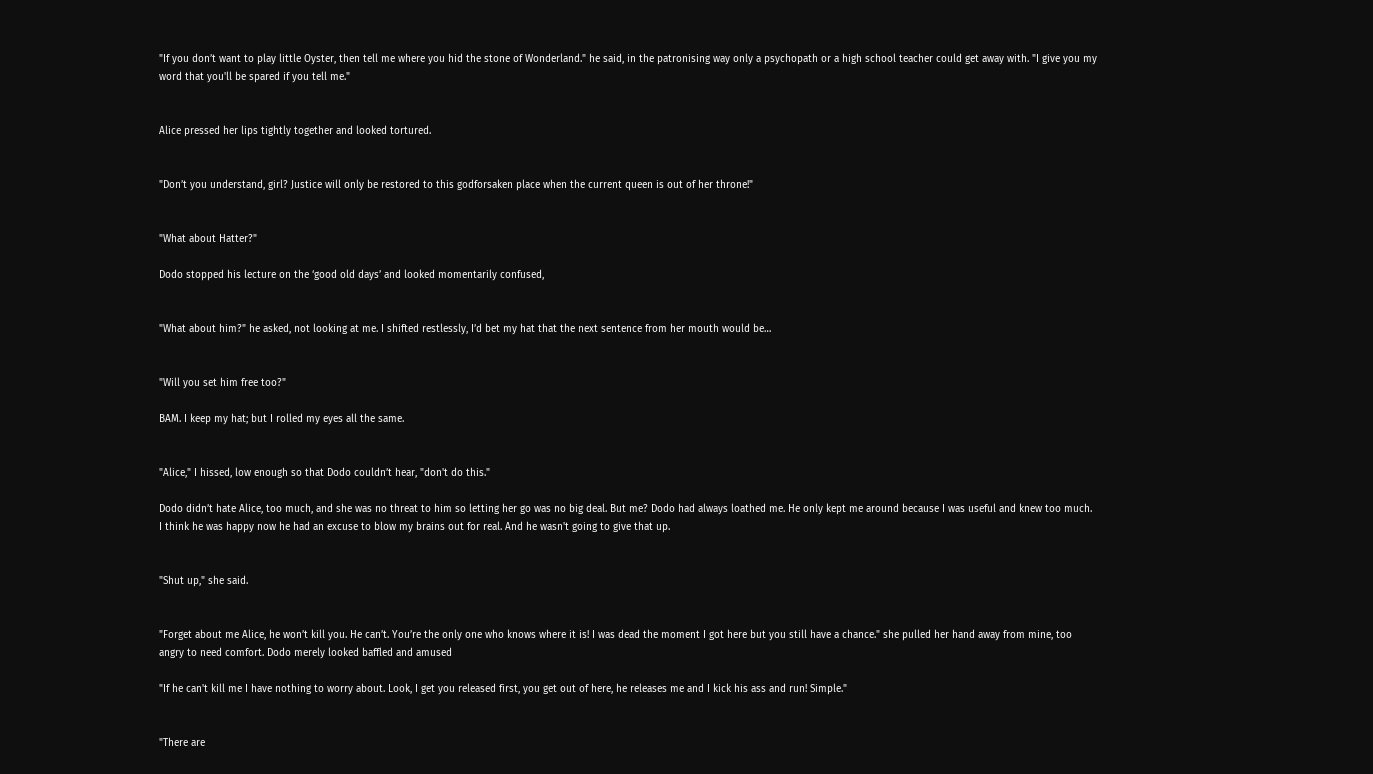"If you don’t want to play little Oyster, then tell me where you hid the stone of Wonderland." he said, in the patronising way only a psychopath or a high school teacher could get away with. "I give you my word that you'll be spared if you tell me."


Alice pressed her lips tightly together and looked tortured.


"Don’t you understand, girl? Justice will only be restored to this godforsaken place when the current queen is out of her throne!"


"What about Hatter?"

Dodo stopped his lecture on the ‘good old days’ and looked momentarily confused,


"What about him?" he asked, not looking at me. I shifted restlessly, I’d bet my hat that the next sentence from her mouth would be…


"Will you set him free too?"

BAM. I keep my hat; but I rolled my eyes all the same.


"Alice," I hissed, low enough so that Dodo couldn’t hear, "don't do this."

Dodo didn’t hate Alice, too much, and she was no threat to him so letting her go was no big deal. But me? Dodo had always loathed me. He only kept me around because I was useful and knew too much. I think he was happy now he had an excuse to blow my brains out for real. And he wasn't going to give that up.


"Shut up," she said.


"Forget about me Alice, he won’t kill you. He can’t. You’re the only one who knows where it is! I was dead the moment I got here but you still have a chance." she pulled her hand away from mine, too angry to need comfort. Dodo merely looked baffled and amused

"If he can't kill me I have nothing to worry about. Look, I get you released first, you get out of here, he releases me and I kick his ass and run! Simple."


"There are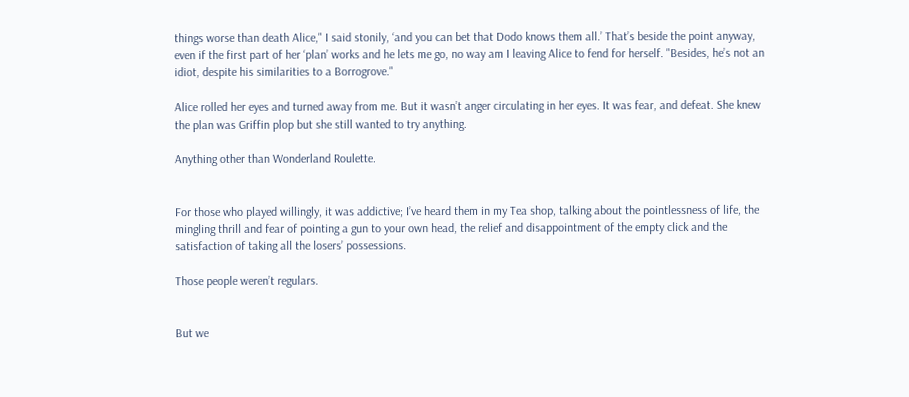things worse than death Alice," I said stonily, ‘and you can bet that Dodo knows them all.’ That’s beside the point anyway, even if the first part of her ‘plan’ works and he lets me go, no way am I leaving Alice to fend for herself. "Besides, he’s not an idiot, despite his similarities to a Borrogrove."

Alice rolled her eyes and turned away from me. But it wasn’t anger circulating in her eyes. It was fear, and defeat. She knew the plan was Griffin plop but she still wanted to try anything.

Anything other than Wonderland Roulette.


For those who played willingly, it was addictive; I’ve heard them in my Tea shop, talking about the pointlessness of life, the mingling thrill and fear of pointing a gun to your own head, the relief and disappointment of the empty click and the satisfaction of taking all the losers’ possessions.

Those people weren’t regulars.


But we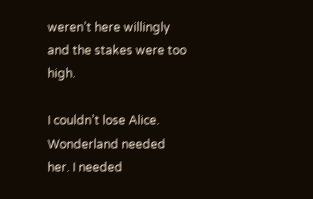weren’t here willingly and the stakes were too high.

I couldn’t lose Alice. Wonderland needed her. I needed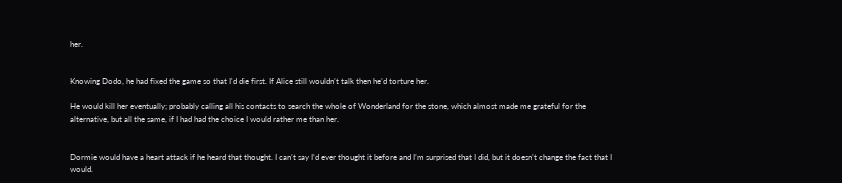her.


Knowing Dodo, he had fixed the game so that I'd die first. If Alice still wouldn’t talk then he’d torture her.

He would kill her eventually; probably calling all his contacts to search the whole of Wonderland for the stone, which almost made me grateful for the alternative, but all the same, if I had had the choice I would rather me than her.


Dormie would have a heart attack if he heard that thought. I can’t say I’d ever thought it before and I’m surprised that I did, but it doesn’t change the fact that I would.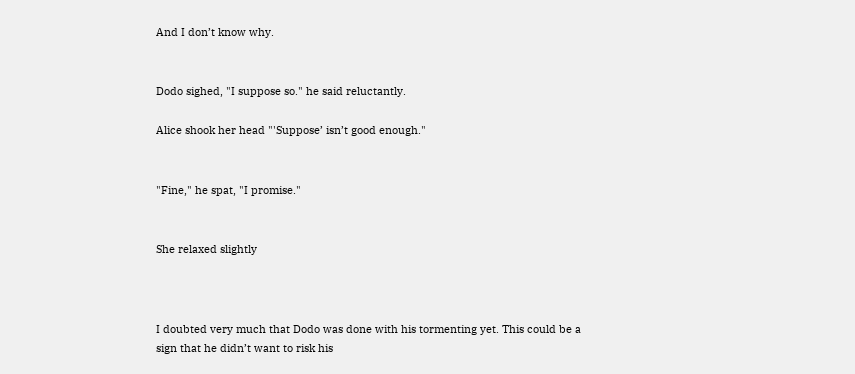And I don’t know why.


Dodo sighed, "I suppose so." he said reluctantly.

Alice shook her head "'Suppose’ isn’t good enough."


"Fine," he spat, "I promise."


She relaxed slightly



I doubted very much that Dodo was done with his tormenting yet. This could be a sign that he didn’t want to risk his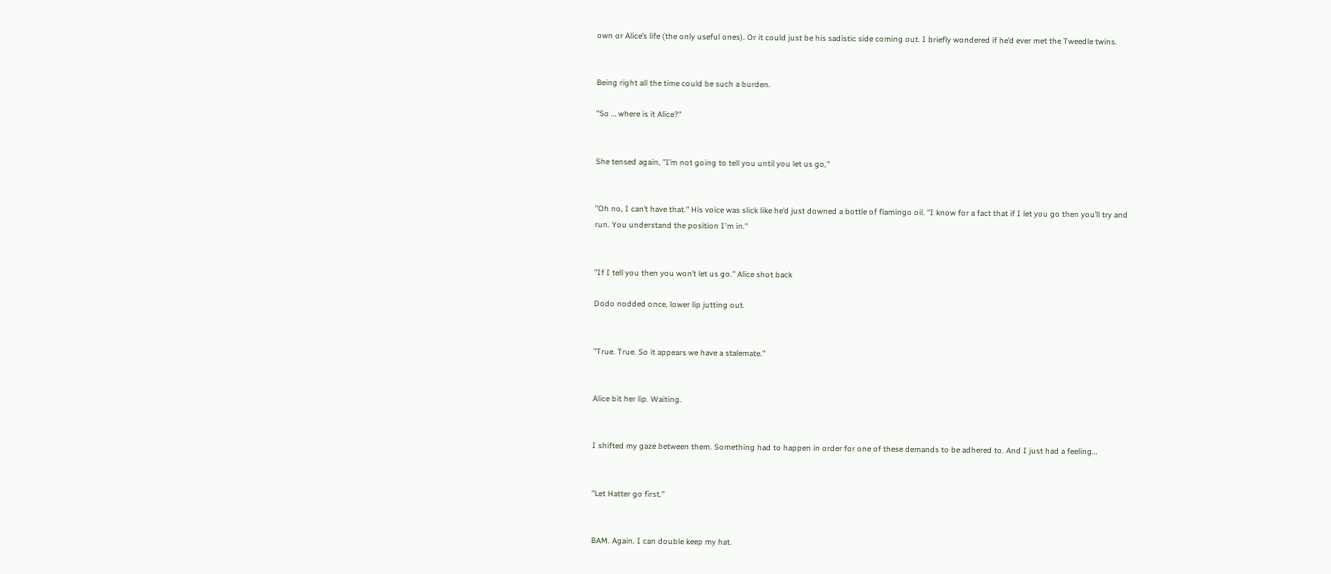own or Alice’s life (the only useful ones). Or it could just be his sadistic side coming out. I briefly wondered if he’d ever met the Tweedle twins.


Being right all the time could be such a burden.

"So … where is it Alice?"


She tensed again, "I’m not going to tell you until you let us go,"


"Oh no, I can’t have that." His voice was slick like he’d just downed a bottle of flamingo oil. "I know for a fact that if I let you go then you’ll try and run. You understand the position I'm in."


"If I tell you then you won’t let us go." Alice shot back

Dodo nodded once, lower lip jutting out.


"True. True. So it appears we have a stalemate."


Alice bit her lip. Waiting.


I shifted my gaze between them. Something had to happen in order for one of these demands to be adhered to. And I just had a feeling…


"Let Hatter go first."


BAM. Again. I can double keep my hat.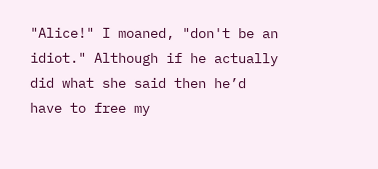"Alice!" I moaned, "don't be an idiot." Although if he actually did what she said then he’d have to free my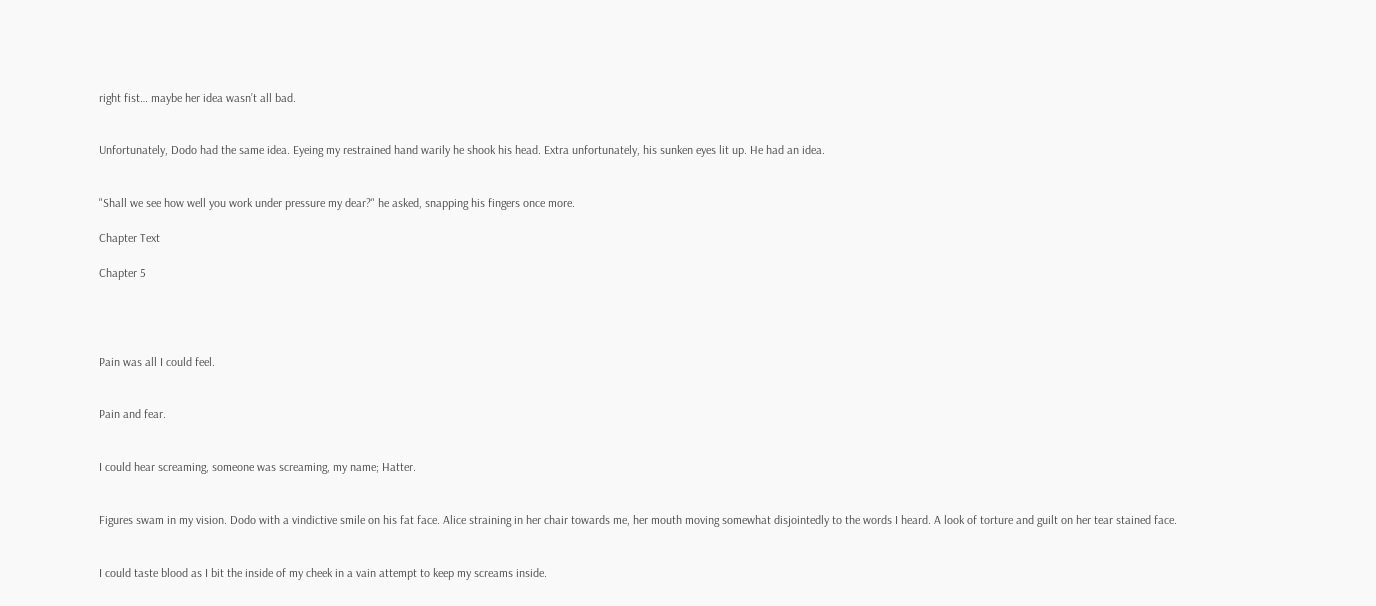right fist… maybe her idea wasn’t all bad.


Unfortunately, Dodo had the same idea. Eyeing my restrained hand warily he shook his head. Extra unfortunately, his sunken eyes lit up. He had an idea.


"Shall we see how well you work under pressure my dear?" he asked, snapping his fingers once more.

Chapter Text

Chapter 5




Pain was all I could feel.


Pain and fear.


I could hear screaming, someone was screaming, my name; Hatter.


Figures swam in my vision. Dodo with a vindictive smile on his fat face. Alice straining in her chair towards me, her mouth moving somewhat disjointedly to the words I heard. A look of torture and guilt on her tear stained face.


I could taste blood as I bit the inside of my cheek in a vain attempt to keep my screams inside.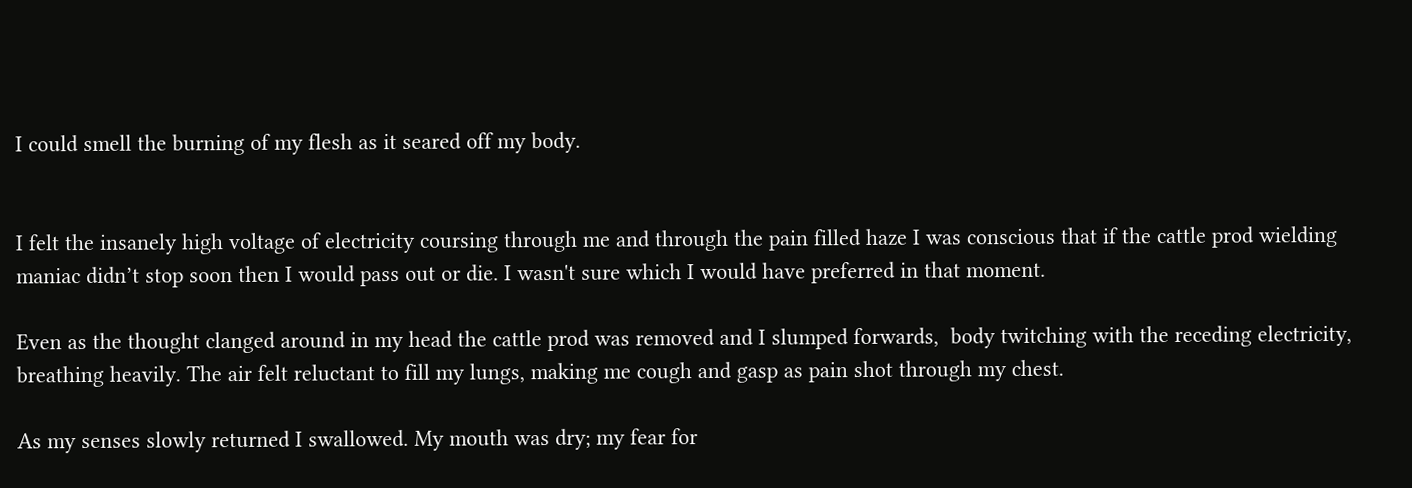I could smell the burning of my flesh as it seared off my body.


I felt the insanely high voltage of electricity coursing through me and through the pain filled haze I was conscious that if the cattle prod wielding maniac didn’t stop soon then I would pass out or die. I wasn't sure which I would have preferred in that moment.

Even as the thought clanged around in my head the cattle prod was removed and I slumped forwards,  body twitching with the receding electricity, breathing heavily. The air felt reluctant to fill my lungs, making me cough and gasp as pain shot through my chest.

As my senses slowly returned I swallowed. My mouth was dry; my fear for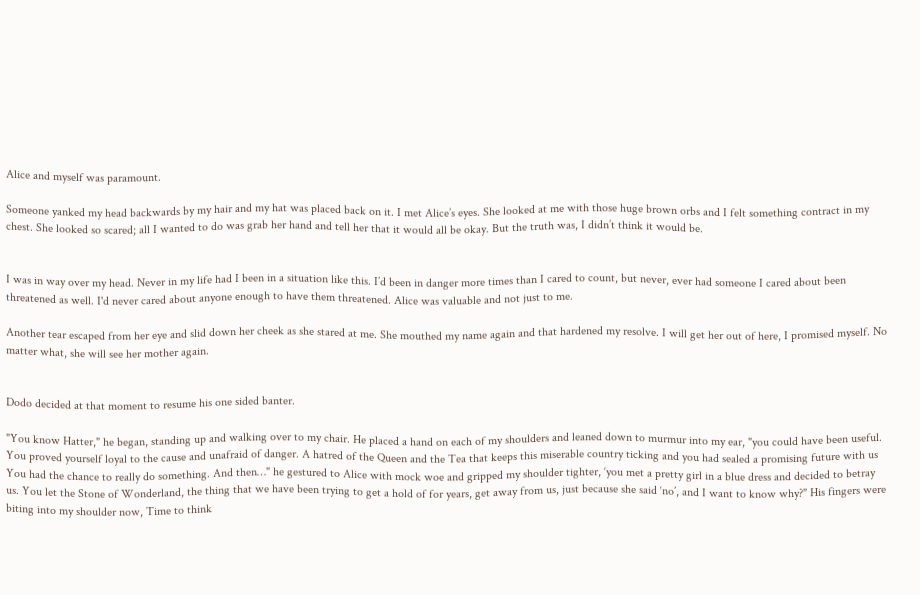Alice and myself was paramount.

Someone yanked my head backwards by my hair and my hat was placed back on it. I met Alice’s eyes. She looked at me with those huge brown orbs and I felt something contract in my chest. She looked so scared; all I wanted to do was grab her hand and tell her that it would all be okay. But the truth was, I didn’t think it would be.


I was in way over my head. Never in my life had I been in a situation like this. I’d been in danger more times than I cared to count, but never, ever had someone I cared about been threatened as well. I'd never cared about anyone enough to have them threatened. Alice was valuable and not just to me.

Another tear escaped from her eye and slid down her cheek as she stared at me. She mouthed my name again and that hardened my resolve. I will get her out of here, I promised myself. No matter what, she will see her mother again.


Dodo decided at that moment to resume his one sided banter.

"You know Hatter," he began, standing up and walking over to my chair. He placed a hand on each of my shoulders and leaned down to murmur into my ear, "you could have been useful. You proved yourself loyal to the cause and unafraid of danger. A hatred of the Queen and the Tea that keeps this miserable country ticking and you had sealed a promising future with us You had the chance to really do something. And then…" he gestured to Alice with mock woe and gripped my shoulder tighter, ‘you met a pretty girl in a blue dress and decided to betray us. You let the Stone of Wonderland, the thing that we have been trying to get a hold of for years, get away from us, just because she said ‘no’, and I want to know why?" His fingers were biting into my shoulder now, Time to think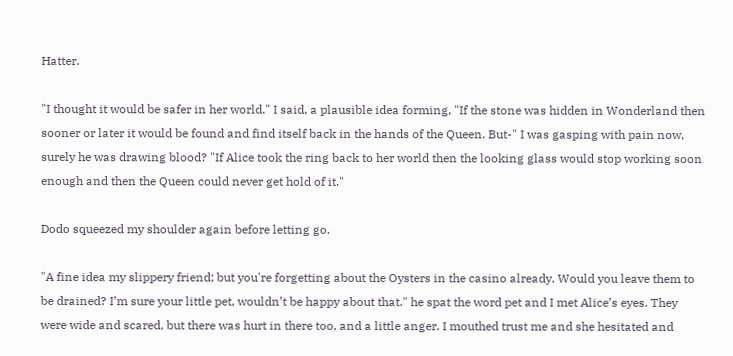Hatter.

"I thought it would be safer in her world." I said, a plausible idea forming, "If the stone was hidden in Wonderland then sooner or later it would be found and find itself back in the hands of the Queen. But-" I was gasping with pain now, surely he was drawing blood? "If Alice took the ring back to her world then the looking glass would stop working soon enough and then the Queen could never get hold of it."

Dodo squeezed my shoulder again before letting go.

"A fine idea my slippery friend; but you're forgetting about the Oysters in the casino already. Would you leave them to be drained? I’m sure your little pet, wouldn’t be happy about that." he spat the word pet and I met Alice’s eyes. They were wide and scared, but there was hurt in there too, and a little anger. I mouthed trust me and she hesitated and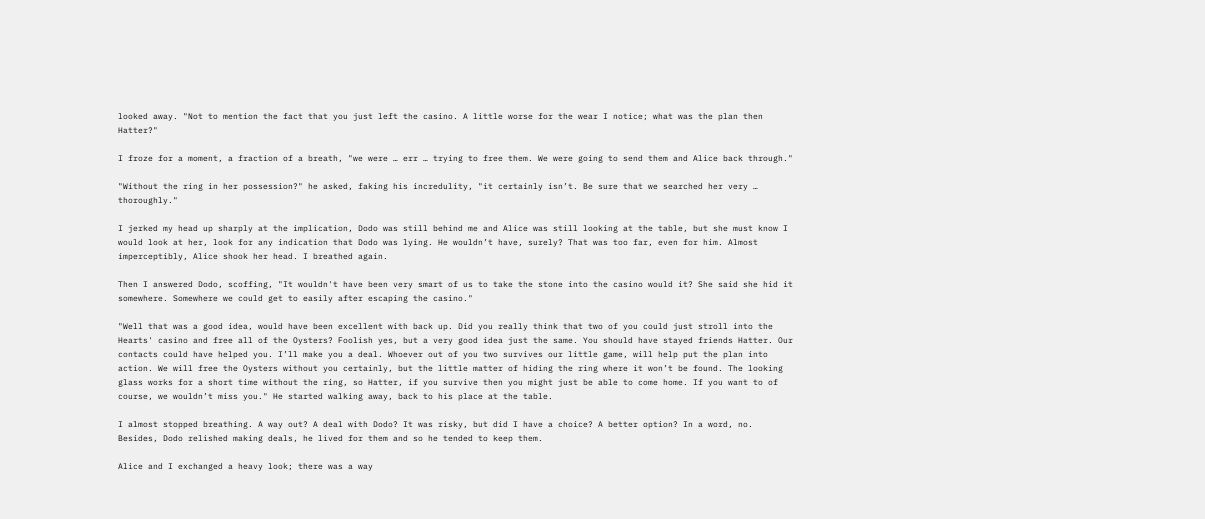looked away. "Not to mention the fact that you just left the casino. A little worse for the wear I notice; what was the plan then Hatter?"

I froze for a moment, a fraction of a breath, "we were … err … trying to free them. We were going to send them and Alice back through."

"Without the ring in her possession?" he asked, faking his incredulity, "it certainly isn’t. Be sure that we searched her very … thoroughly."

I jerked my head up sharply at the implication, Dodo was still behind me and Alice was still looking at the table, but she must know I would look at her, look for any indication that Dodo was lying. He wouldn’t have, surely? That was too far, even for him. Almost imperceptibly, Alice shook her head. I breathed again.

Then I answered Dodo, scoffing, "It wouldn't have been very smart of us to take the stone into the casino would it? She said she hid it somewhere. Somewhere we could get to easily after escaping the casino."

"Well that was a good idea, would have been excellent with back up. Did you really think that two of you could just stroll into the Hearts' casino and free all of the Oysters? Foolish yes, but a very good idea just the same. You should have stayed friends Hatter. Our contacts could have helped you. I’ll make you a deal. Whoever out of you two survives our little game, will help put the plan into action. We will free the Oysters without you certainly, but the little matter of hiding the ring where it won’t be found. The looking glass works for a short time without the ring, so Hatter, if you survive then you might just be able to come home. If you want to of course, we wouldn’t miss you." He started walking away, back to his place at the table.

I almost stopped breathing. A way out? A deal with Dodo? It was risky, but did I have a choice? A better option? In a word, no. Besides, Dodo relished making deals, he lived for them and so he tended to keep them.

Alice and I exchanged a heavy look; there was a way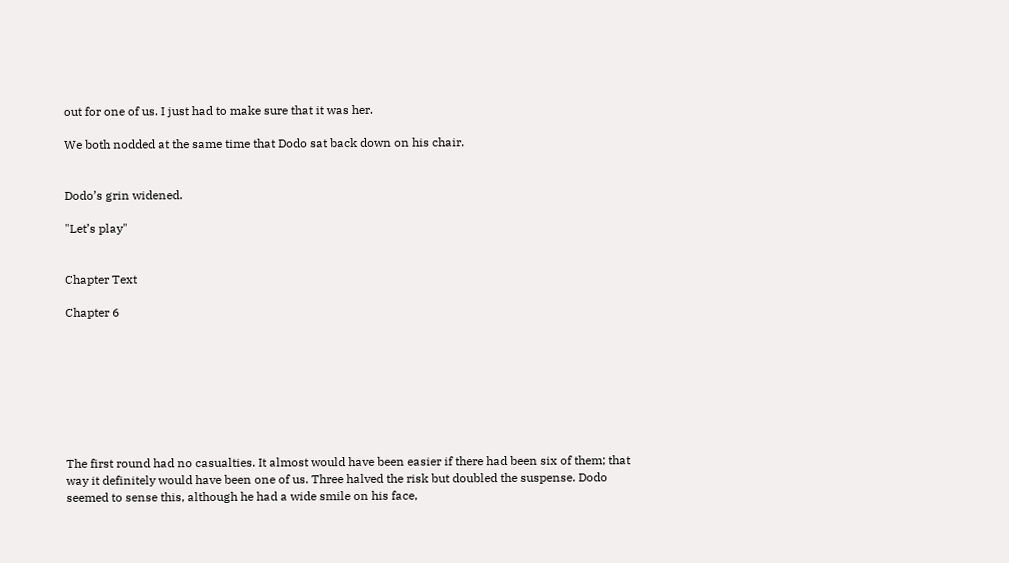out for one of us. I just had to make sure that it was her.

We both nodded at the same time that Dodo sat back down on his chair.


Dodo’s grin widened.

"Let’s play"


Chapter Text

Chapter 6








The first round had no casualties. It almost would have been easier if there had been six of them; that way it definitely would have been one of us. Three halved the risk but doubled the suspense. Dodo seemed to sense this, although he had a wide smile on his face,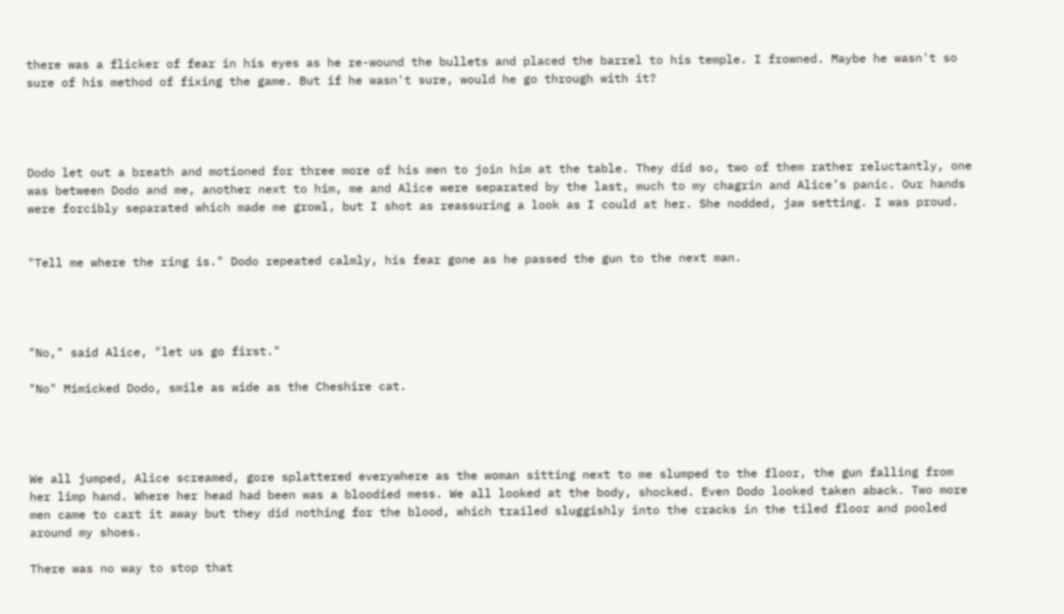there was a flicker of fear in his eyes as he re-wound the bullets and placed the barrel to his temple. I frowned. Maybe he wasn't so sure of his method of fixing the game. But if he wasn't sure, would he go through with it?




Dodo let out a breath and motioned for three more of his men to join him at the table. They did so, two of them rather reluctantly, one was between Dodo and me, another next to him, me and Alice were separated by the last, much to my chagrin and Alice’s panic. Our hands were forcibly separated which made me growl, but I shot as reassuring a look as I could at her. She nodded, jaw setting. I was proud.


"Tell me where the ring is." Dodo repeated calmly, his fear gone as he passed the gun to the next man.




"No," said Alice, "let us go first."

"No" Mimicked Dodo, smile as wide as the Cheshire cat.




We all jumped, Alice screamed, gore splattered everywhere as the woman sitting next to me slumped to the floor, the gun falling from her limp hand. Where her head had been was a bloodied mess. We all looked at the body, shocked. Even Dodo looked taken aback. Two more men came to cart it away but they did nothing for the blood, which trailed sluggishly into the cracks in the tiled floor and pooled around my shoes.

There was no way to stop that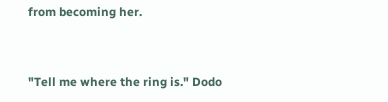from becoming her.


"Tell me where the ring is." Dodo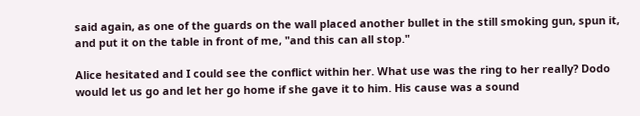said again, as one of the guards on the wall placed another bullet in the still smoking gun, spun it, and put it on the table in front of me, "and this can all stop."

Alice hesitated and I could see the conflict within her. What use was the ring to her really? Dodo would let us go and let her go home if she gave it to him. His cause was a sound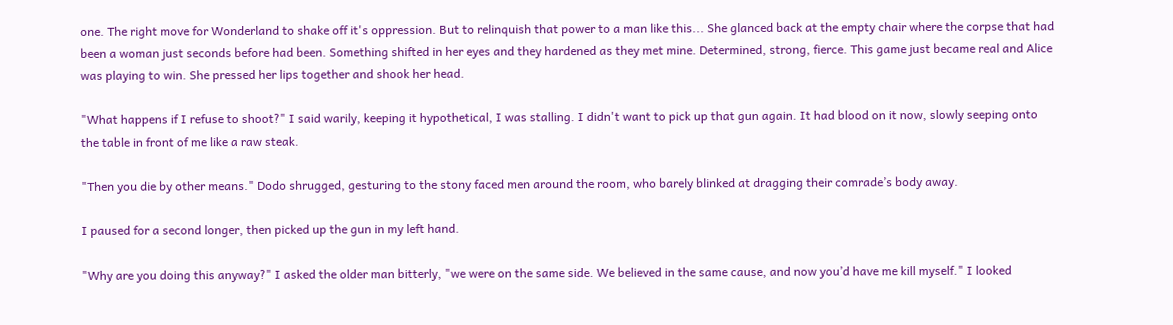one. The right move for Wonderland to shake off it's oppression. But to relinquish that power to a man like this... She glanced back at the empty chair where the corpse that had been a woman just seconds before had been. Something shifted in her eyes and they hardened as they met mine. Determined, strong, fierce. This game just became real and Alice was playing to win. She pressed her lips together and shook her head.

"What happens if I refuse to shoot?" I said warily, keeping it hypothetical, I was stalling. I didn't want to pick up that gun again. It had blood on it now, slowly seeping onto the table in front of me like a raw steak.

"Then you die by other means." Dodo shrugged, gesturing to the stony faced men around the room, who barely blinked at dragging their comrade’s body away.

I paused for a second longer, then picked up the gun in my left hand.

"Why are you doing this anyway?" I asked the older man bitterly, "we were on the same side. We believed in the same cause, and now you’d have me kill myself." I looked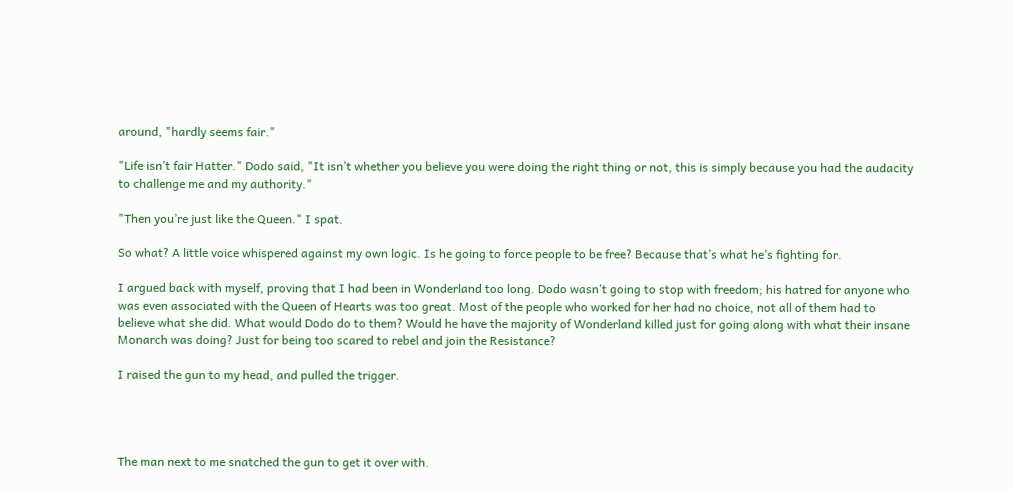around, "hardly seems fair."

"Life isn’t fair Hatter." Dodo said, "It isn’t whether you believe you were doing the right thing or not, this is simply because you had the audacity to challenge me and my authority."

"Then you’re just like the Queen." I spat.

So what? A little voice whispered against my own logic. Is he going to force people to be free? Because that’s what he’s fighting for.

I argued back with myself, proving that I had been in Wonderland too long. Dodo wasn’t going to stop with freedom; his hatred for anyone who was even associated with the Queen of Hearts was too great. Most of the people who worked for her had no choice, not all of them had to believe what she did. What would Dodo do to them? Would he have the majority of Wonderland killed just for going along with what their insane Monarch was doing? Just for being too scared to rebel and join the Resistance?

I raised the gun to my head, and pulled the trigger.




The man next to me snatched the gun to get it over with.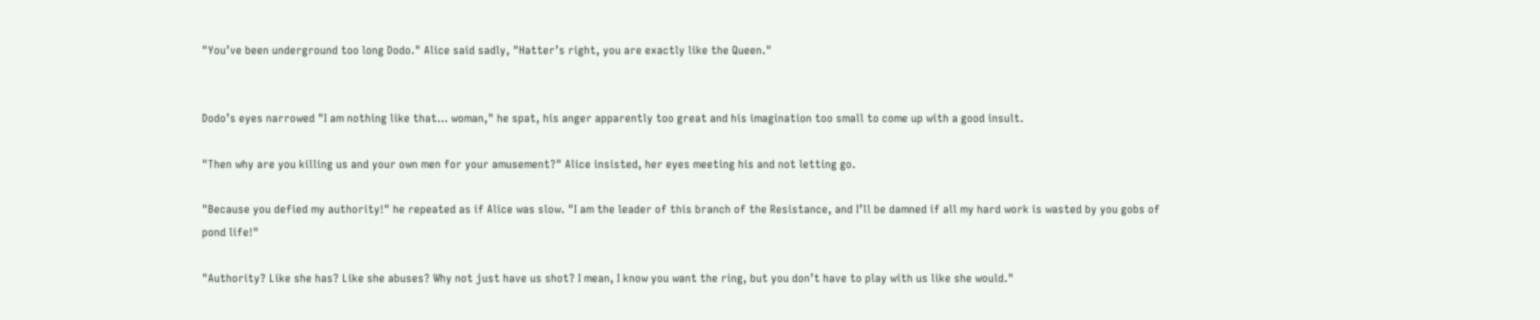"You’ve been underground too long Dodo." Alice said sadly, "Hatter’s right, you are exactly like the Queen."


Dodo’s eyes narrowed "I am nothing like that… woman," he spat, his anger apparently too great and his imagination too small to come up with a good insult.

"Then why are you killing us and your own men for your amusement?" Alice insisted, her eyes meeting his and not letting go.

"Because you defied my authority!" he repeated as if Alice was slow. "I am the leader of this branch of the Resistance, and I’ll be damned if all my hard work is wasted by you gobs of pond life!"

"Authority? Like she has? Like she abuses? Why not just have us shot? I mean, I know you want the ring, but you don’t have to play with us like she would."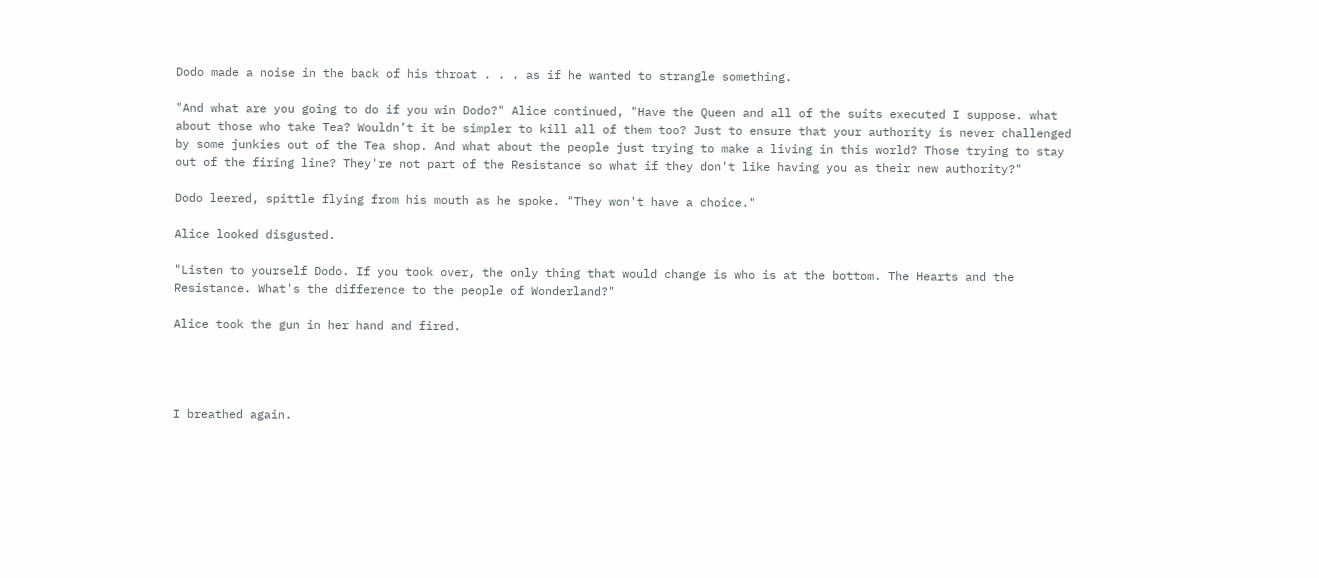Dodo made a noise in the back of his throat . . . as if he wanted to strangle something.

"And what are you going to do if you win Dodo?" Alice continued, "Have the Queen and all of the suits executed I suppose. what about those who take Tea? Wouldn’t it be simpler to kill all of them too? Just to ensure that your authority is never challenged by some junkies out of the Tea shop. And what about the people just trying to make a living in this world? Those trying to stay out of the firing line? They're not part of the Resistance so what if they don't like having you as their new authority?"

Dodo leered, spittle flying from his mouth as he spoke. "They won't have a choice."

Alice looked disgusted.

"Listen to yourself Dodo. If you took over, the only thing that would change is who is at the bottom. The Hearts and the Resistance. What's the difference to the people of Wonderland?"

Alice took the gun in her hand and fired.




I breathed again.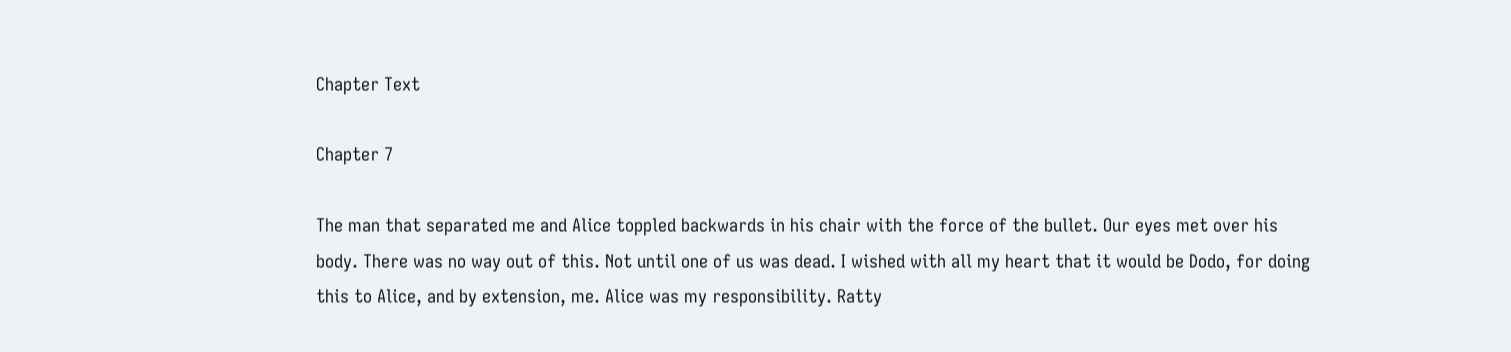Chapter Text

Chapter 7

The man that separated me and Alice toppled backwards in his chair with the force of the bullet. Our eyes met over his body. There was no way out of this. Not until one of us was dead. I wished with all my heart that it would be Dodo, for doing this to Alice, and by extension, me. Alice was my responsibility. Ratty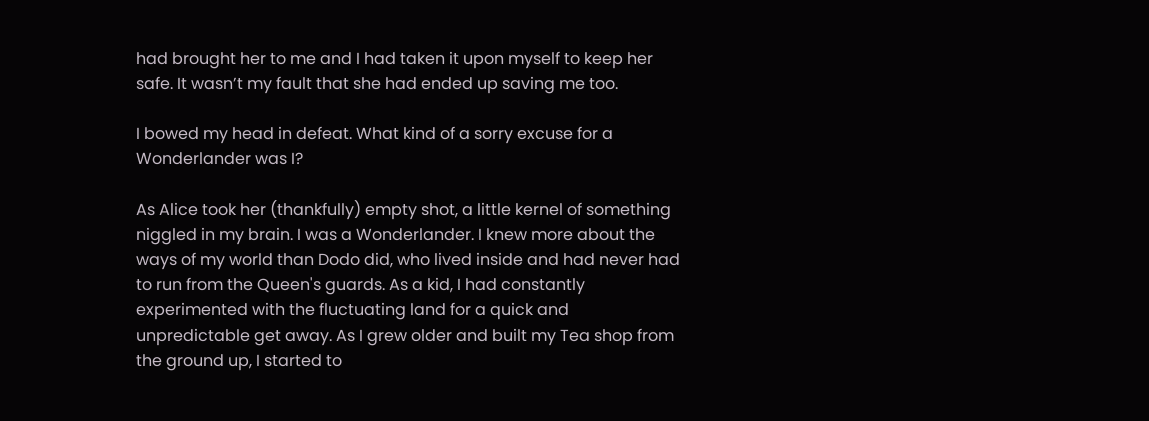had brought her to me and I had taken it upon myself to keep her safe. It wasn’t my fault that she had ended up saving me too.

I bowed my head in defeat. What kind of a sorry excuse for a Wonderlander was I?

As Alice took her (thankfully) empty shot, a little kernel of something niggled in my brain. I was a Wonderlander. I knew more about the ways of my world than Dodo did, who lived inside and had never had to run from the Queen's guards. As a kid, I had constantly experimented with the fluctuating land for a quick and unpredictable get away. As I grew older and built my Tea shop from the ground up, I started to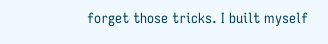forget those tricks. I built myself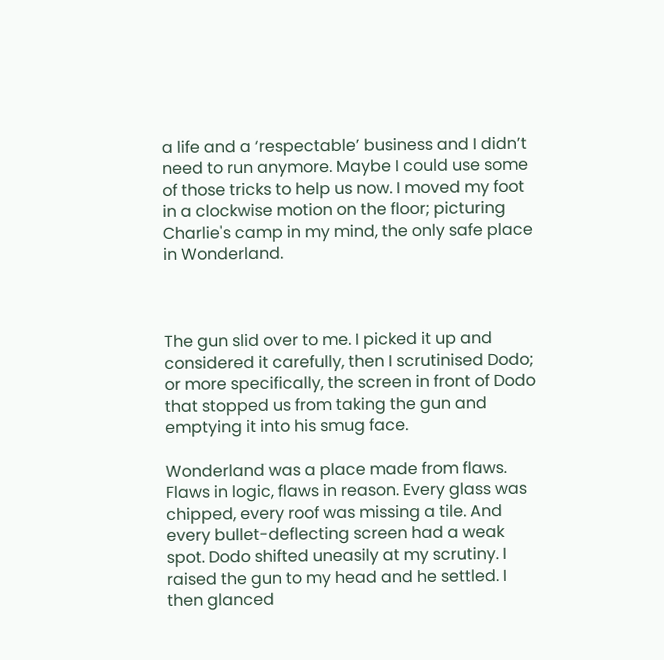a life and a ‘respectable’ business and I didn’t need to run anymore. Maybe I could use some of those tricks to help us now. I moved my foot in a clockwise motion on the floor; picturing Charlie's camp in my mind, the only safe place in Wonderland.



The gun slid over to me. I picked it up and considered it carefully, then I scrutinised Dodo; or more specifically, the screen in front of Dodo that stopped us from taking the gun and emptying it into his smug face.

Wonderland was a place made from flaws. Flaws in logic, flaws in reason. Every glass was chipped, every roof was missing a tile. And every bullet-deflecting screen had a weak spot. Dodo shifted uneasily at my scrutiny. I raised the gun to my head and he settled. I then glanced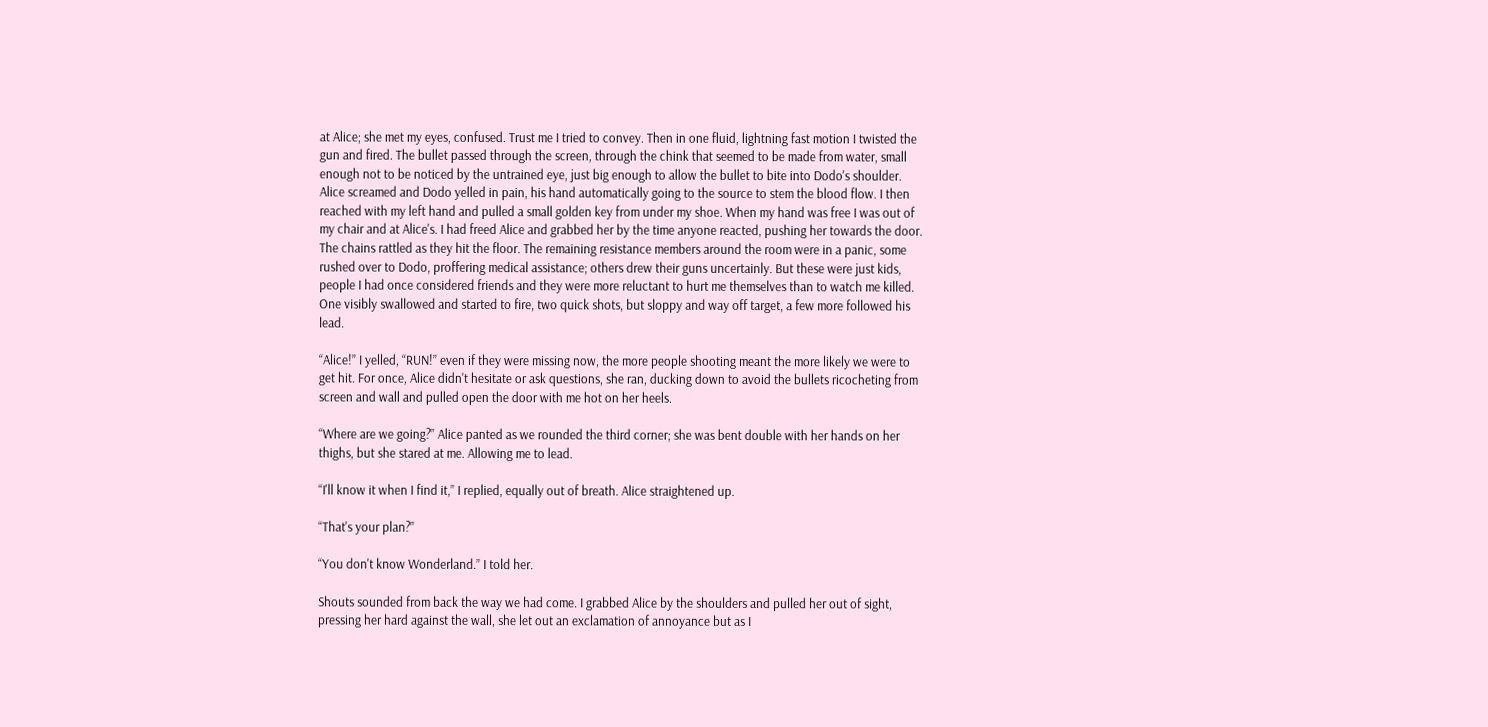at Alice; she met my eyes, confused. Trust me I tried to convey. Then in one fluid, lightning fast motion I twisted the gun and fired. The bullet passed through the screen, through the chink that seemed to be made from water, small enough not to be noticed by the untrained eye, just big enough to allow the bullet to bite into Dodo's shoulder. Alice screamed and Dodo yelled in pain, his hand automatically going to the source to stem the blood flow. I then reached with my left hand and pulled a small golden key from under my shoe. When my hand was free I was out of my chair and at Alice's. I had freed Alice and grabbed her by the time anyone reacted, pushing her towards the door. The chains rattled as they hit the floor. The remaining resistance members around the room were in a panic, some rushed over to Dodo, proffering medical assistance; others drew their guns uncertainly. But these were just kids, people I had once considered friends and they were more reluctant to hurt me themselves than to watch me killed. One visibly swallowed and started to fire, two quick shots, but sloppy and way off target, a few more followed his lead.

“Alice!” I yelled, “RUN!” even if they were missing now, the more people shooting meant the more likely we were to get hit. For once, Alice didn't hesitate or ask questions, she ran, ducking down to avoid the bullets ricocheting from screen and wall and pulled open the door with me hot on her heels.

“Where are we going?” Alice panted as we rounded the third corner; she was bent double with her hands on her thighs, but she stared at me. Allowing me to lead.

“I'll know it when I find it,” I replied, equally out of breath. Alice straightened up.

“That's your plan?”

“You don't know Wonderland.” I told her.

Shouts sounded from back the way we had come. I grabbed Alice by the shoulders and pulled her out of sight, pressing her hard against the wall, she let out an exclamation of annoyance but as I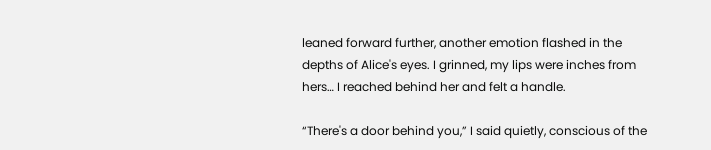leaned forward further, another emotion flashed in the depths of Alice's eyes. I grinned, my lips were inches from hers… I reached behind her and felt a handle.

“There's a door behind you,” I said quietly, conscious of the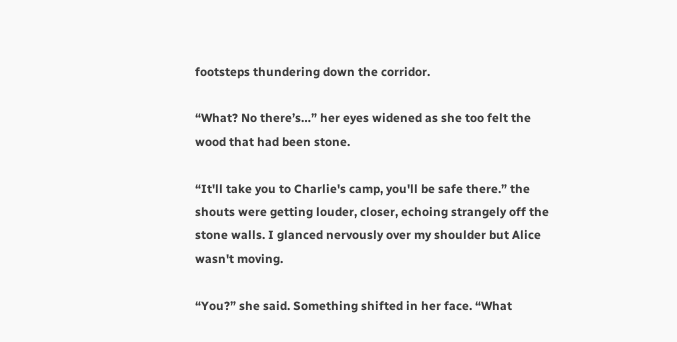footsteps thundering down the corridor.

“What? No there’s…” her eyes widened as she too felt the wood that had been stone.

“It'll take you to Charlie's camp, you'll be safe there.” the shouts were getting louder, closer, echoing strangely off the stone walls. I glanced nervously over my shoulder but Alice wasn't moving.

“You?” she said. Something shifted in her face. “What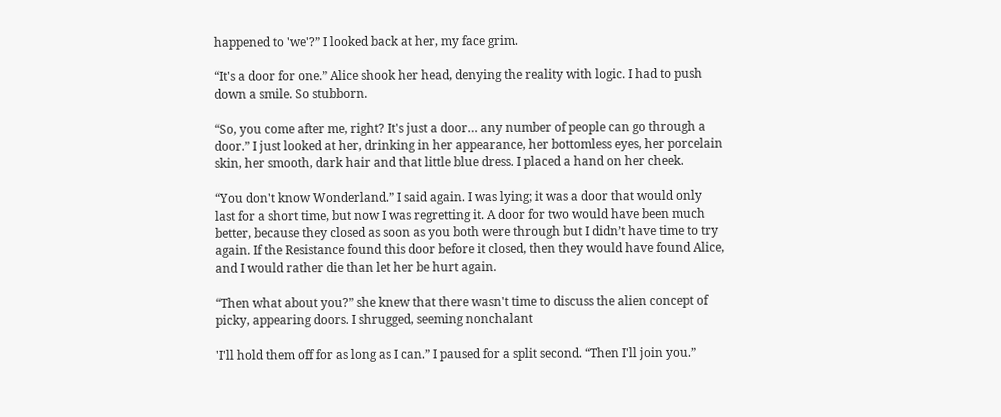happened to 'we'?” I looked back at her, my face grim.

“It's a door for one.” Alice shook her head, denying the reality with logic. I had to push down a smile. So stubborn.

“So, you come after me, right? It's just a door… any number of people can go through a door.” I just looked at her, drinking in her appearance, her bottomless eyes, her porcelain skin, her smooth, dark hair and that little blue dress. I placed a hand on her cheek.

“You don't know Wonderland.” I said again. I was lying; it was a door that would only last for a short time, but now I was regretting it. A door for two would have been much better, because they closed as soon as you both were through but I didn’t have time to try again. If the Resistance found this door before it closed, then they would have found Alice, and I would rather die than let her be hurt again.

“Then what about you?” she knew that there wasn't time to discuss the alien concept of picky, appearing doors. I shrugged, seeming nonchalant

'I'll hold them off for as long as I can.” I paused for a split second. “Then I'll join you.”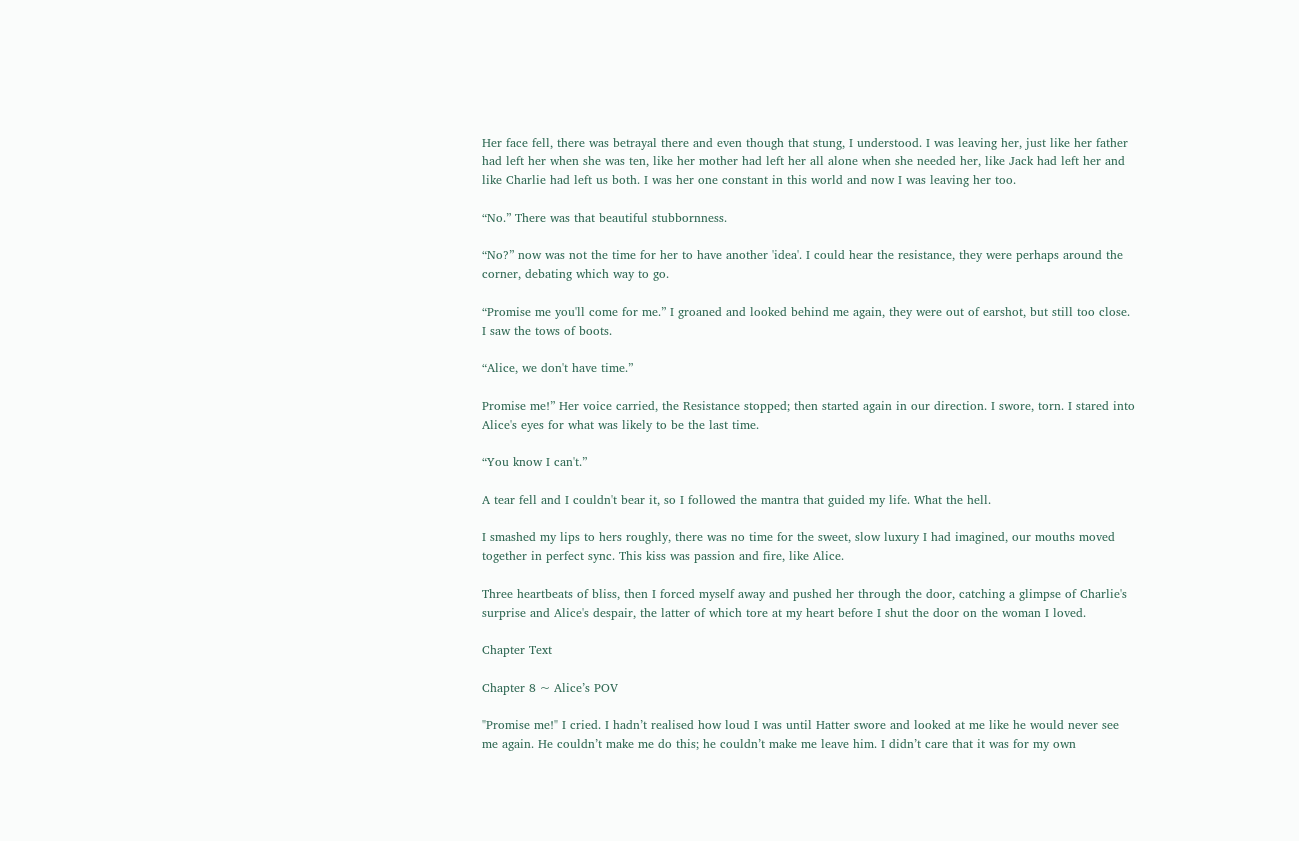Her face fell, there was betrayal there and even though that stung, I understood. I was leaving her, just like her father had left her when she was ten, like her mother had left her all alone when she needed her, like Jack had left her and like Charlie had left us both. I was her one constant in this world and now I was leaving her too.

“No.” There was that beautiful stubbornness.

“No?” now was not the time for her to have another 'idea'. I could hear the resistance, they were perhaps around the corner, debating which way to go.

“Promise me you'll come for me.” I groaned and looked behind me again, they were out of earshot, but still too close. I saw the tows of boots.

“Alice, we don't have time.”

Promise me!” Her voice carried, the Resistance stopped; then started again in our direction. I swore, torn. I stared into Alice's eyes for what was likely to be the last time.

“You know I can't.”

A tear fell and I couldn't bear it, so I followed the mantra that guided my life. What the hell.

I smashed my lips to hers roughly, there was no time for the sweet, slow luxury I had imagined, our mouths moved together in perfect sync. This kiss was passion and fire, like Alice.

Three heartbeats of bliss, then I forced myself away and pushed her through the door, catching a glimpse of Charlie's surprise and Alice's despair, the latter of which tore at my heart before I shut the door on the woman I loved.

Chapter Text

Chapter 8 ~ Alice’s POV

"Promise me!" I cried. I hadn’t realised how loud I was until Hatter swore and looked at me like he would never see me again. He couldn’t make me do this; he couldn’t make me leave him. I didn’t care that it was for my own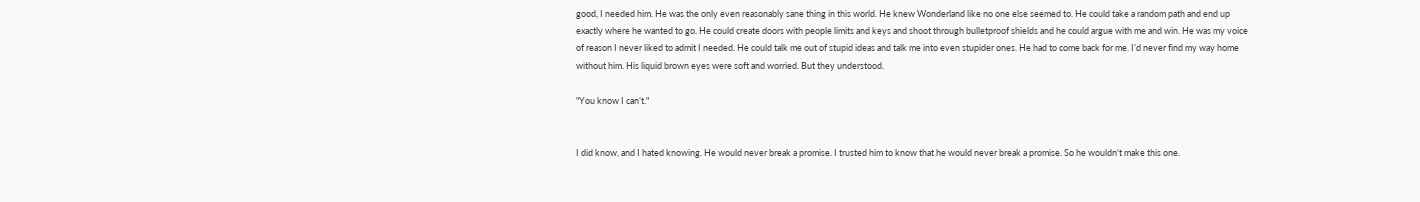good, I needed him. He was the only even reasonably sane thing in this world. He knew Wonderland like no one else seemed to. He could take a random path and end up exactly where he wanted to go. He could create doors with people limits and keys and shoot through bulletproof shields and he could argue with me and win. He was my voice of reason I never liked to admit I needed. He could talk me out of stupid ideas and talk me into even stupider ones. He had to come back for me. I’d never find my way home without him. His liquid brown eyes were soft and worried. But they understood.

"You know I can’t."


I did know, and I hated knowing. He would never break a promise. I trusted him to know that he would never break a promise. So he wouldn't make this one.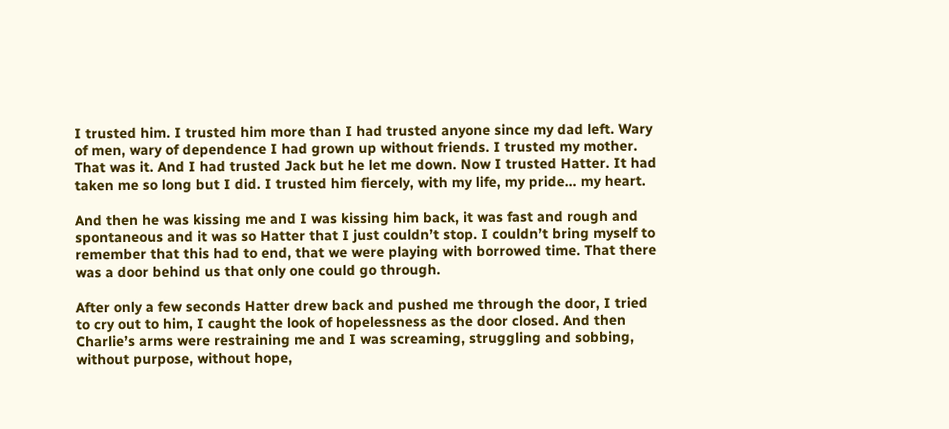I trusted him. I trusted him more than I had trusted anyone since my dad left. Wary of men, wary of dependence I had grown up without friends. I trusted my mother. That was it. And I had trusted Jack but he let me down. Now I trusted Hatter. It had taken me so long but I did. I trusted him fiercely, with my life, my pride… my heart.

And then he was kissing me and I was kissing him back, it was fast and rough and spontaneous and it was so Hatter that I just couldn’t stop. I couldn’t bring myself to remember that this had to end, that we were playing with borrowed time. That there was a door behind us that only one could go through.

After only a few seconds Hatter drew back and pushed me through the door, I tried to cry out to him, I caught the look of hopelessness as the door closed. And then Charlie’s arms were restraining me and I was screaming, struggling and sobbing, without purpose, without hope,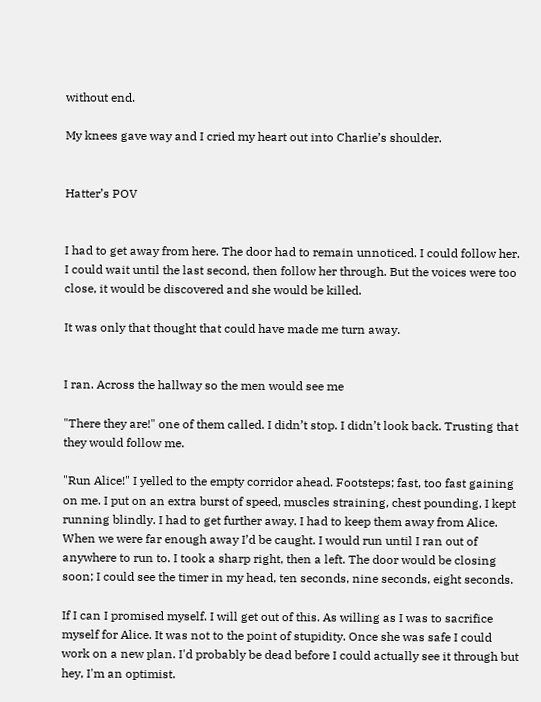without end.

My knees gave way and I cried my heart out into Charlie’s shoulder.


Hatter’s POV


I had to get away from here. The door had to remain unnoticed. I could follow her. I could wait until the last second, then follow her through. But the voices were too close, it would be discovered and she would be killed.

It was only that thought that could have made me turn away.


I ran. Across the hallway so the men would see me

"There they are!" one of them called. I didn’t stop. I didn’t look back. Trusting that they would follow me.

"Run Alice!" I yelled to the empty corridor ahead. Footsteps; fast, too fast gaining on me. I put on an extra burst of speed, muscles straining, chest pounding, I kept running blindly. I had to get further away. I had to keep them away from Alice. When we were far enough away I’d be caught. I would run until I ran out of anywhere to run to. I took a sharp right, then a left. The door would be closing soon; I could see the timer in my head, ten seconds, nine seconds, eight seconds.

If I can I promised myself. I will get out of this. As willing as I was to sacrifice myself for Alice. It was not to the point of stupidity. Once she was safe I could work on a new plan. I'd probably be dead before I could actually see it through but hey, I'm an optimist.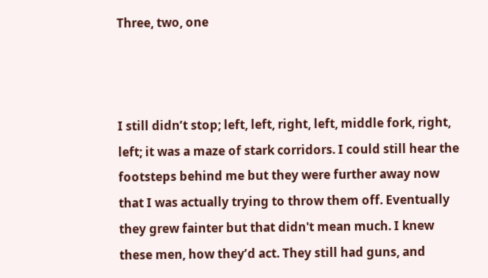Three, two, one



I still didn’t stop; left, left, right, left, middle fork, right, left; it was a maze of stark corridors. I could still hear the footsteps behind me but they were further away now that I was actually trying to throw them off. Eventually they grew fainter but that didn't mean much. I knew these men, how they’d act. They still had guns, and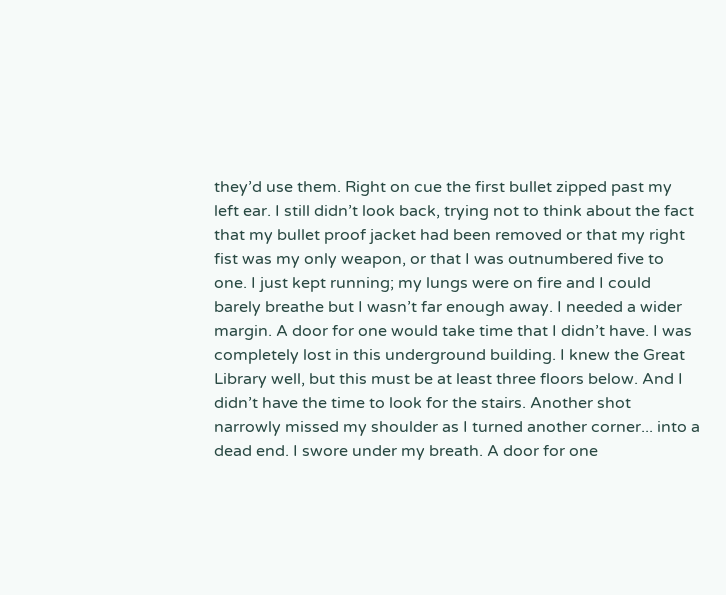they’d use them. Right on cue the first bullet zipped past my left ear. I still didn’t look back, trying not to think about the fact that my bullet proof jacket had been removed or that my right fist was my only weapon, or that I was outnumbered five to one. I just kept running; my lungs were on fire and I could barely breathe but I wasn’t far enough away. I needed a wider margin. A door for one would take time that I didn’t have. I was completely lost in this underground building. I knew the Great Library well, but this must be at least three floors below. And I didn’t have the time to look for the stairs. Another shot narrowly missed my shoulder as I turned another corner... into a dead end. I swore under my breath. A door for one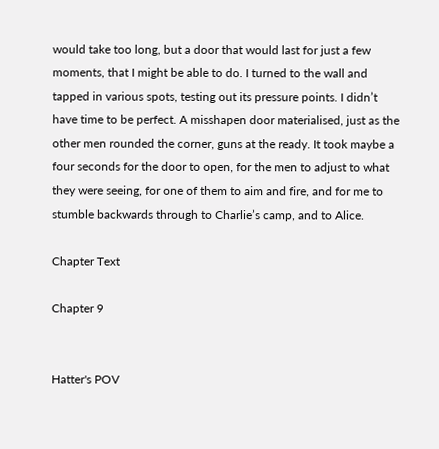would take too long, but a door that would last for just a few moments, that I might be able to do. I turned to the wall and tapped in various spots, testing out its pressure points. I didn’t have time to be perfect. A misshapen door materialised, just as the other men rounded the corner, guns at the ready. It took maybe a four seconds for the door to open, for the men to adjust to what they were seeing, for one of them to aim and fire, and for me to stumble backwards through to Charlie’s camp, and to Alice.

Chapter Text

Chapter 9


Hatter's POV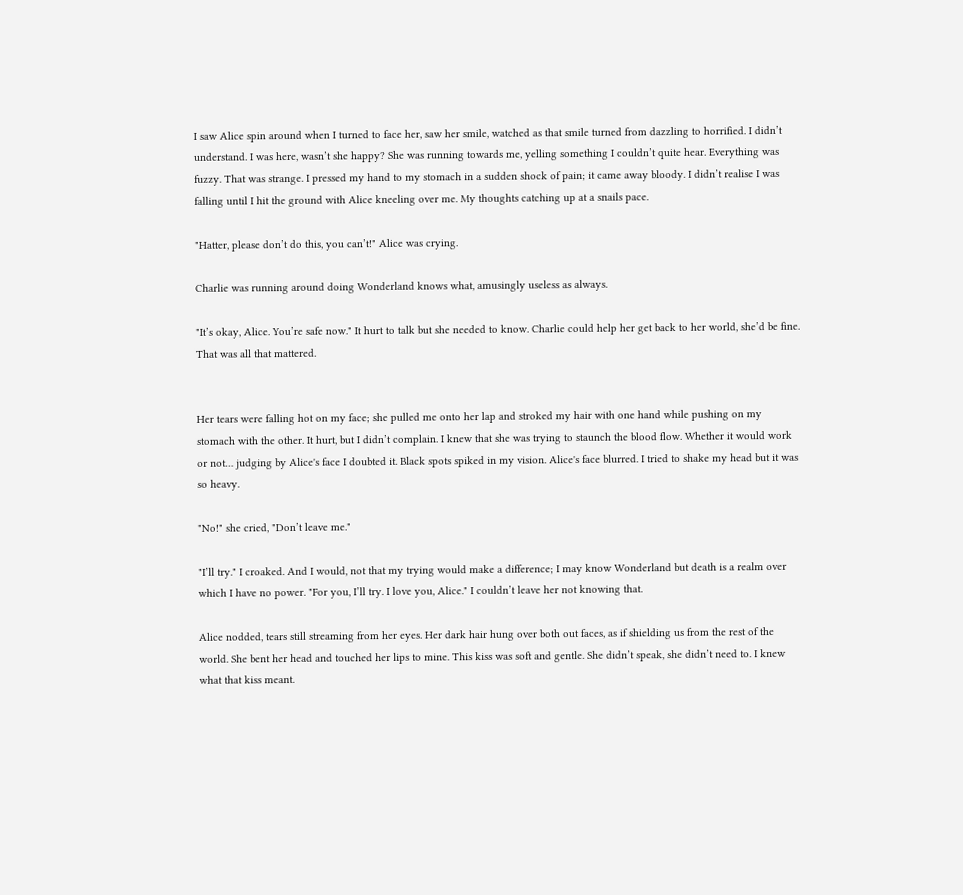I saw Alice spin around when I turned to face her, saw her smile, watched as that smile turned from dazzling to horrified. I didn’t understand. I was here, wasn’t she happy? She was running towards me, yelling something I couldn’t quite hear. Everything was fuzzy. That was strange. I pressed my hand to my stomach in a sudden shock of pain; it came away bloody. I didn’t realise I was falling until I hit the ground with Alice kneeling over me. My thoughts catching up at a snails pace.

"Hatter, please don’t do this, you can’t!" Alice was crying.

Charlie was running around doing Wonderland knows what, amusingly useless as always.

"It’s okay, Alice. You’re safe now." It hurt to talk but she needed to know. Charlie could help her get back to her world, she’d be fine. That was all that mattered.


Her tears were falling hot on my face; she pulled me onto her lap and stroked my hair with one hand while pushing on my stomach with the other. It hurt, but I didn’t complain. I knew that she was trying to staunch the blood flow. Whether it would work or not… judging by Alice's face I doubted it. Black spots spiked in my vision. Alice's face blurred. I tried to shake my head but it was so heavy.

"No!" she cried, "Don’t leave me."

"I’ll try." I croaked. And I would, not that my trying would make a difference; I may know Wonderland but death is a realm over which I have no power. "For you, I’ll try. I love you, Alice." I couldn’t leave her not knowing that.

Alice nodded, tears still streaming from her eyes. Her dark hair hung over both out faces, as if shielding us from the rest of the world. She bent her head and touched her lips to mine. This kiss was soft and gentle. She didn’t speak, she didn’t need to. I knew what that kiss meant.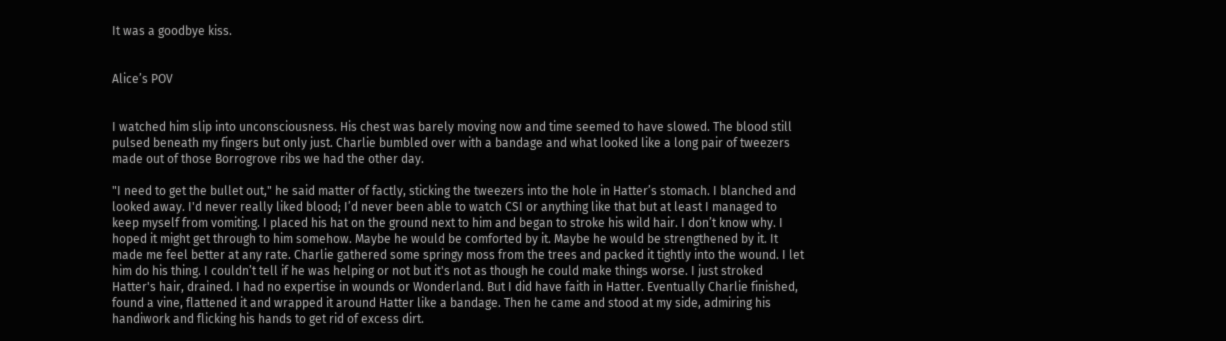It was a goodbye kiss.


Alice’s POV


I watched him slip into unconsciousness. His chest was barely moving now and time seemed to have slowed. The blood still pulsed beneath my fingers but only just. Charlie bumbled over with a bandage and what looked like a long pair of tweezers made out of those Borrogrove ribs we had the other day.

"I need to get the bullet out," he said matter of factly, sticking the tweezers into the hole in Hatter’s stomach. I blanched and looked away. I'd never really liked blood; I’d never been able to watch CSI or anything like that but at least I managed to keep myself from vomiting. I placed his hat on the ground next to him and began to stroke his wild hair. I don’t know why. I hoped it might get through to him somehow. Maybe he would be comforted by it. Maybe he would be strengthened by it. It made me feel better at any rate. Charlie gathered some springy moss from the trees and packed it tightly into the wound. I let him do his thing. I couldn’t tell if he was helping or not but it's not as though he could make things worse. I just stroked Hatter's hair, drained. I had no expertise in wounds or Wonderland. But I did have faith in Hatter. Eventually Charlie finished, found a vine, flattened it and wrapped it around Hatter like a bandage. Then he came and stood at my side, admiring his handiwork and flicking his hands to get rid of excess dirt.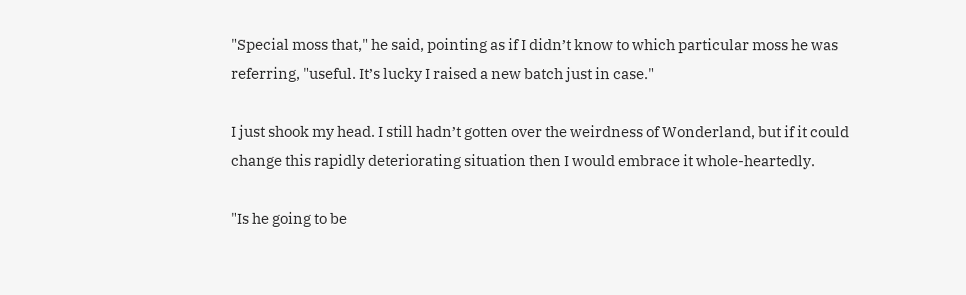"Special moss that," he said, pointing as if I didn’t know to which particular moss he was referring, "useful. It’s lucky I raised a new batch just in case."

I just shook my head. I still hadn’t gotten over the weirdness of Wonderland, but if it could change this rapidly deteriorating situation then I would embrace it whole-heartedly.

"Is he going to be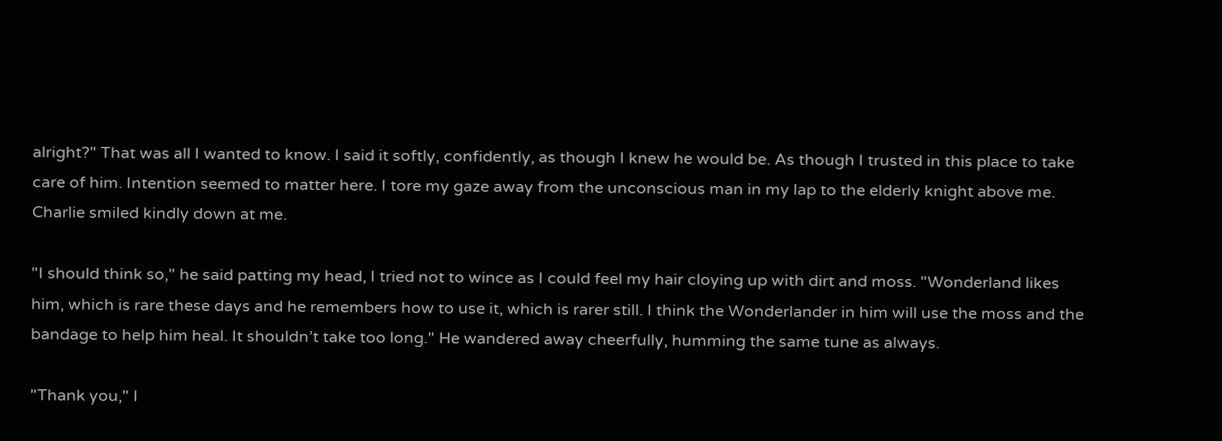alright?" That was all I wanted to know. I said it softly, confidently, as though I knew he would be. As though I trusted in this place to take care of him. Intention seemed to matter here. I tore my gaze away from the unconscious man in my lap to the elderly knight above me. Charlie smiled kindly down at me.

"I should think so," he said patting my head, I tried not to wince as I could feel my hair cloying up with dirt and moss. "Wonderland likes him, which is rare these days and he remembers how to use it, which is rarer still. I think the Wonderlander in him will use the moss and the bandage to help him heal. It shouldn’t take too long." He wandered away cheerfully, humming the same tune as always.

"Thank you," I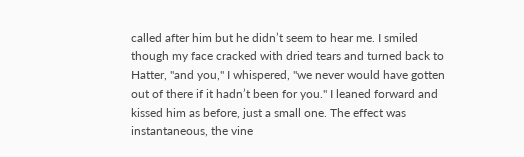called after him but he didn’t seem to hear me. I smiled though my face cracked with dried tears and turned back to Hatter, "and you," I whispered, "we never would have gotten out of there if it hadn’t been for you." I leaned forward and kissed him as before, just a small one. The effect was instantaneous, the vine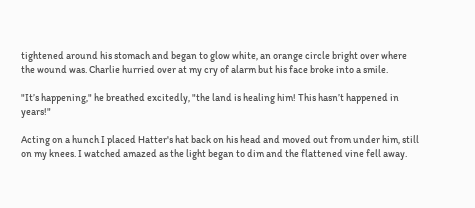tightened around his stomach and began to glow white, an orange circle bright over where the wound was. Charlie hurried over at my cry of alarm but his face broke into a smile.

"It’s happening," he breathed excitedly, "the land is healing him! This hasn’t happened in years!"

Acting on a hunch I placed Hatter's hat back on his head and moved out from under him, still on my knees. I watched amazed as the light began to dim and the flattened vine fell away.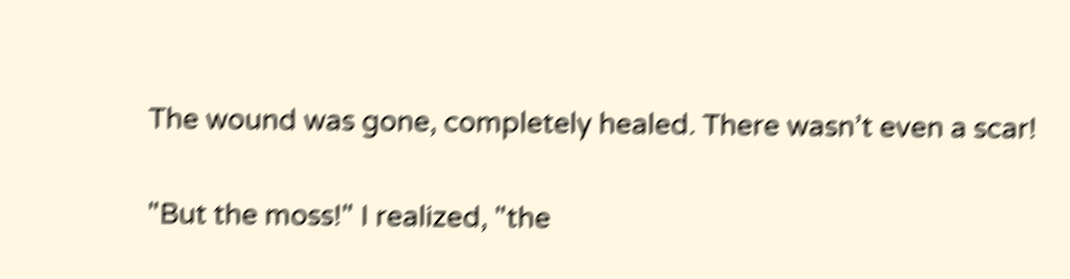The wound was gone, completely healed. There wasn’t even a scar!

"But the moss!" I realized, "the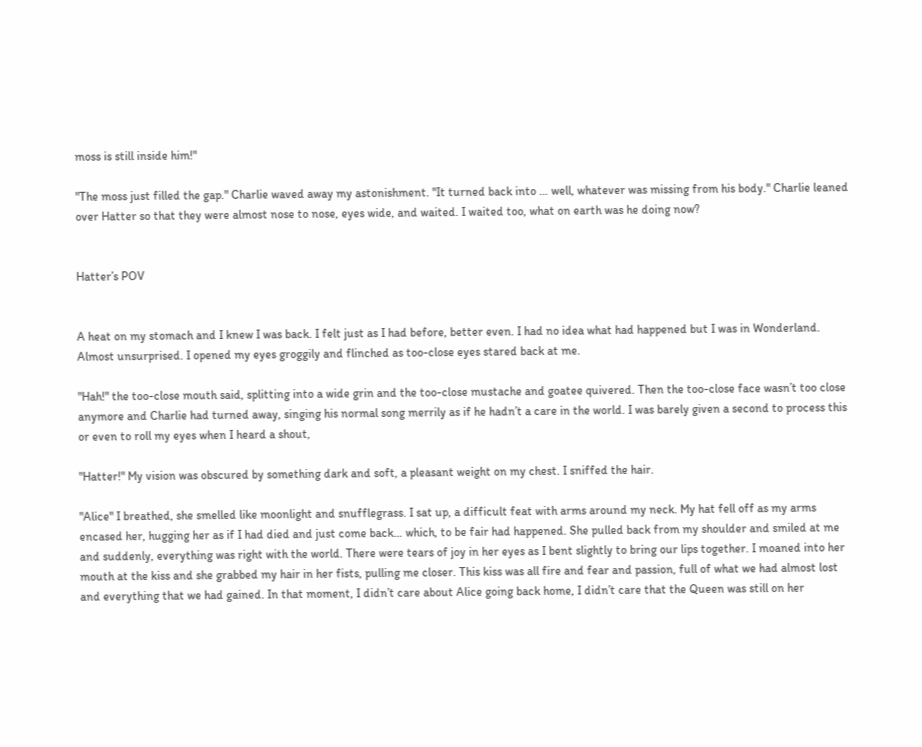moss is still inside him!"

"The moss just filled the gap." Charlie waved away my astonishment. "It turned back into … well, whatever was missing from his body." Charlie leaned over Hatter so that they were almost nose to nose, eyes wide, and waited. I waited too, what on earth was he doing now?


Hatter’s POV


A heat on my stomach and I knew I was back. I felt just as I had before, better even. I had no idea what had happened but I was in Wonderland. Almost unsurprised. I opened my eyes groggily and flinched as too-close eyes stared back at me.

"Hah!" the too-close mouth said, splitting into a wide grin and the too-close mustache and goatee quivered. Then the too-close face wasn’t too close anymore and Charlie had turned away, singing his normal song merrily as if he hadn’t a care in the world. I was barely given a second to process this or even to roll my eyes when I heard a shout,

"Hatter!" My vision was obscured by something dark and soft, a pleasant weight on my chest. I sniffed the hair.

"Alice" I breathed, she smelled like moonlight and snufflegrass. I sat up, a difficult feat with arms around my neck. My hat fell off as my arms encased her, hugging her as if I had died and just come back… which, to be fair had happened. She pulled back from my shoulder and smiled at me and suddenly, everything was right with the world. There were tears of joy in her eyes as I bent slightly to bring our lips together. I moaned into her mouth at the kiss and she grabbed my hair in her fists, pulling me closer. This kiss was all fire and fear and passion, full of what we had almost lost and everything that we had gained. In that moment, I didn’t care about Alice going back home, I didn’t care that the Queen was still on her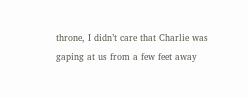throne, I didn’t care that Charlie was gaping at us from a few feet away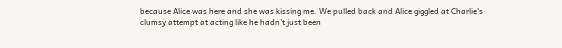because Alice was here and she was kissing me. We pulled back and Alice giggled at Charlie’s clumsy attempt at acting like he hadn’t just been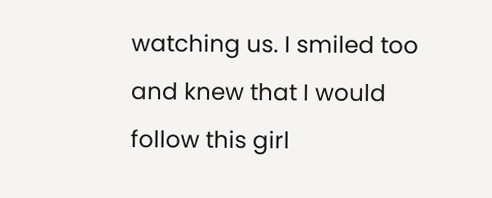watching us. I smiled too and knew that I would follow this girl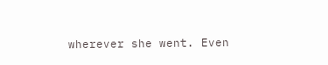wherever she went. Even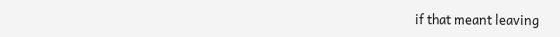if that meant leaving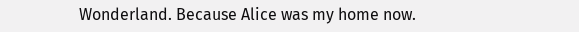Wonderland. Because Alice was my home now.